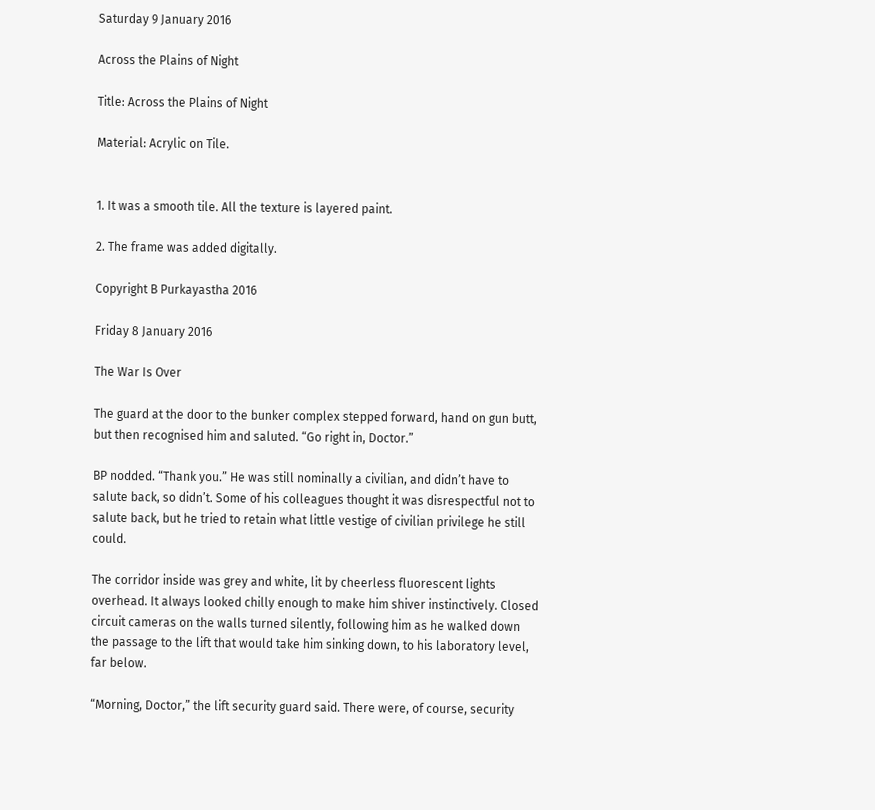Saturday 9 January 2016

Across the Plains of Night

Title: Across the Plains of Night

Material: Acrylic on Tile.


1. It was a smooth tile. All the texture is layered paint.

2. The frame was added digitally.

Copyright B Purkayastha 2016

Friday 8 January 2016

The War Is Over

The guard at the door to the bunker complex stepped forward, hand on gun butt, but then recognised him and saluted. “Go right in, Doctor.”

BP nodded. “Thank you.” He was still nominally a civilian, and didn’t have to salute back, so didn’t. Some of his colleagues thought it was disrespectful not to salute back, but he tried to retain what little vestige of civilian privilege he still could.

The corridor inside was grey and white, lit by cheerless fluorescent lights overhead. It always looked chilly enough to make him shiver instinctively. Closed circuit cameras on the walls turned silently, following him as he walked down the passage to the lift that would take him sinking down, to his laboratory level, far below.

“Morning, Doctor,” the lift security guard said. There were, of course, security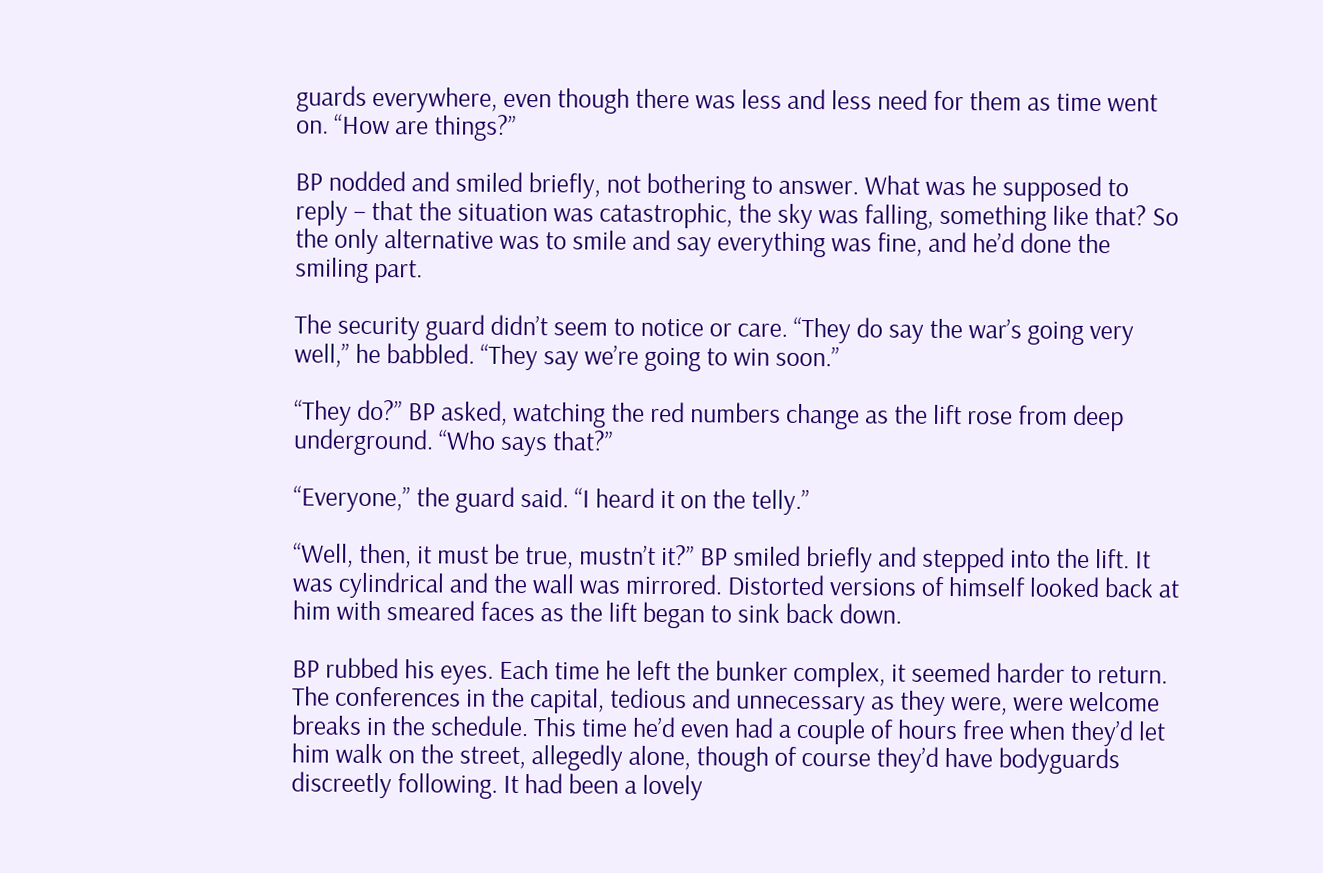guards everywhere, even though there was less and less need for them as time went on. “How are things?”

BP nodded and smiled briefly, not bothering to answer. What was he supposed to reply – that the situation was catastrophic, the sky was falling, something like that? So the only alternative was to smile and say everything was fine, and he’d done the smiling part.

The security guard didn’t seem to notice or care. “They do say the war’s going very well,” he babbled. “They say we’re going to win soon.”

“They do?” BP asked, watching the red numbers change as the lift rose from deep underground. “Who says that?”

“Everyone,” the guard said. “I heard it on the telly.”

“Well, then, it must be true, mustn’t it?” BP smiled briefly and stepped into the lift. It was cylindrical and the wall was mirrored. Distorted versions of himself looked back at him with smeared faces as the lift began to sink back down.

BP rubbed his eyes. Each time he left the bunker complex, it seemed harder to return. The conferences in the capital, tedious and unnecessary as they were, were welcome breaks in the schedule. This time he’d even had a couple of hours free when they’d let him walk on the street, allegedly alone, though of course they’d have bodyguards discreetly following. It had been a lovely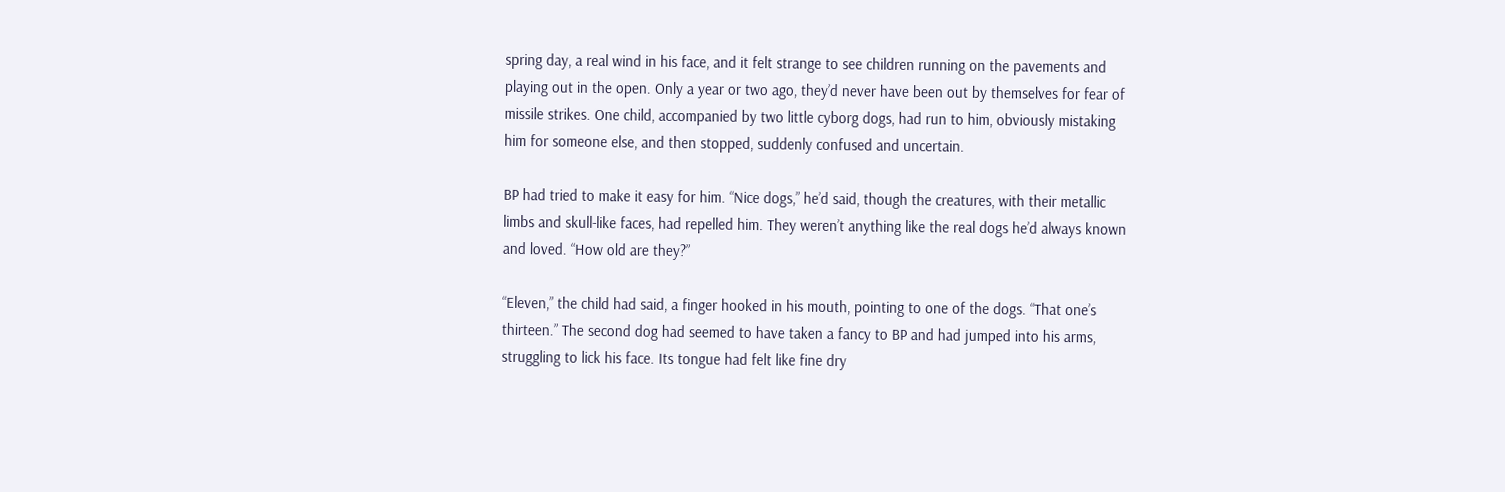spring day, a real wind in his face, and it felt strange to see children running on the pavements and playing out in the open. Only a year or two ago, they’d never have been out by themselves for fear of missile strikes. One child, accompanied by two little cyborg dogs, had run to him, obviously mistaking him for someone else, and then stopped, suddenly confused and uncertain.

BP had tried to make it easy for him. “Nice dogs,” he’d said, though the creatures, with their metallic limbs and skull-like faces, had repelled him. They weren’t anything like the real dogs he’d always known and loved. “How old are they?”

“Eleven,” the child had said, a finger hooked in his mouth, pointing to one of the dogs. “That one’s thirteen.” The second dog had seemed to have taken a fancy to BP and had jumped into his arms, struggling to lick his face. Its tongue had felt like fine dry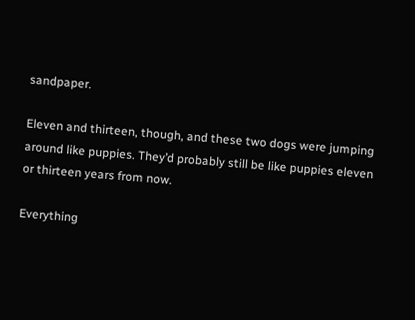sandpaper.

Eleven and thirteen, though, and these two dogs were jumping around like puppies. They’d probably still be like puppies eleven or thirteen years from now.

Everything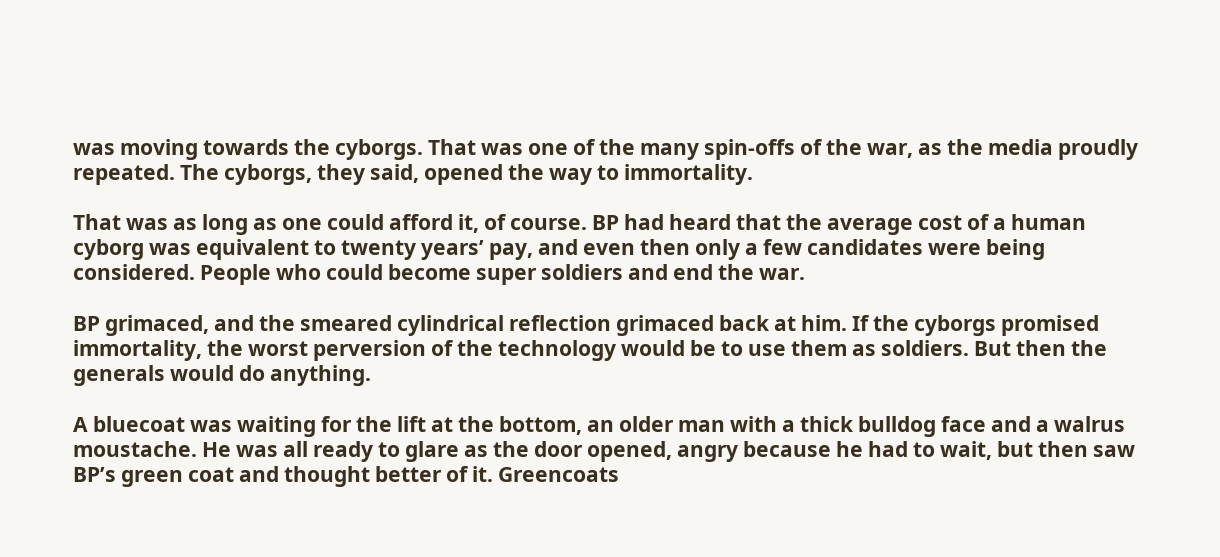was moving towards the cyborgs. That was one of the many spin-offs of the war, as the media proudly repeated. The cyborgs, they said, opened the way to immortality.

That was as long as one could afford it, of course. BP had heard that the average cost of a human cyborg was equivalent to twenty years’ pay, and even then only a few candidates were being considered. People who could become super soldiers and end the war.

BP grimaced, and the smeared cylindrical reflection grimaced back at him. If the cyborgs promised immortality, the worst perversion of the technology would be to use them as soldiers. But then the generals would do anything.

A bluecoat was waiting for the lift at the bottom, an older man with a thick bulldog face and a walrus moustache. He was all ready to glare as the door opened, angry because he had to wait, but then saw BP’s green coat and thought better of it. Greencoats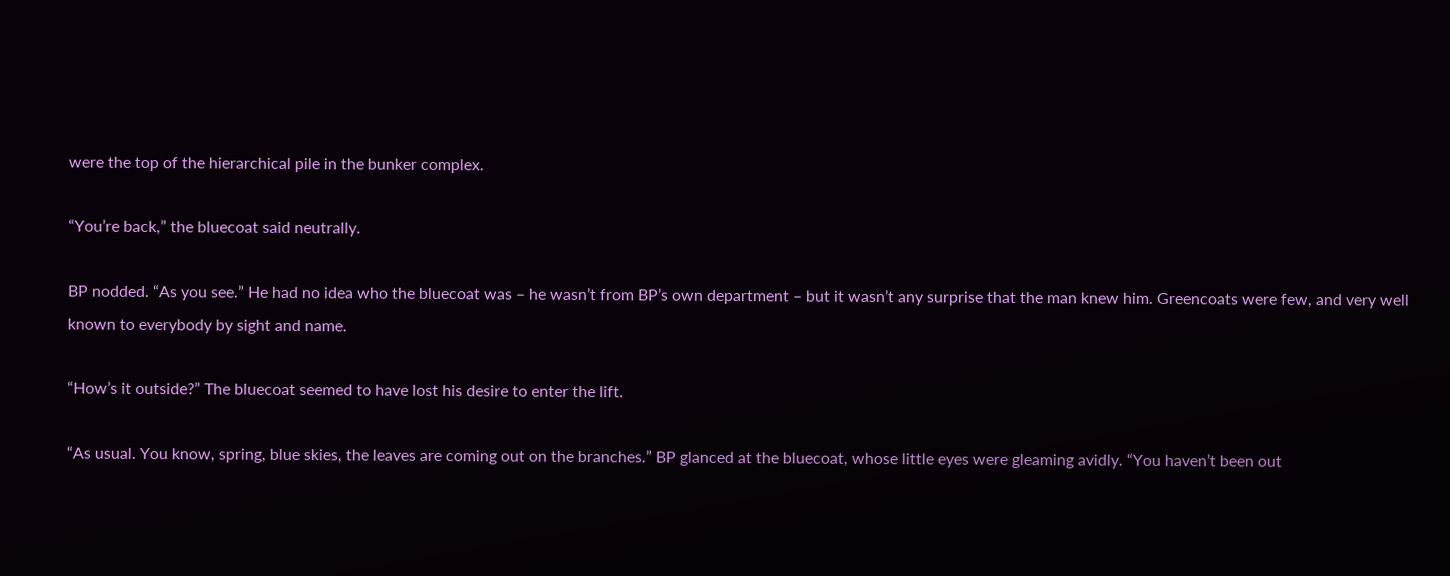were the top of the hierarchical pile in the bunker complex.

“You’re back,” the bluecoat said neutrally.

BP nodded. “As you see.” He had no idea who the bluecoat was – he wasn’t from BP’s own department – but it wasn’t any surprise that the man knew him. Greencoats were few, and very well known to everybody by sight and name.

“How’s it outside?” The bluecoat seemed to have lost his desire to enter the lift.

“As usual. You know, spring, blue skies, the leaves are coming out on the branches.” BP glanced at the bluecoat, whose little eyes were gleaming avidly. “You haven’t been out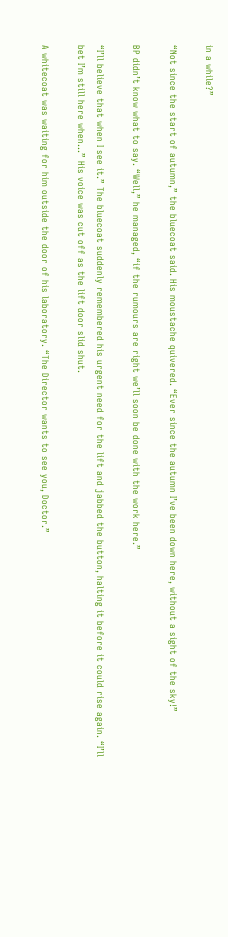in a while?”

“Not since the start of autumn,” the bluecoat said. His moustache quivered. “Ever since the autumn I’ve been down here, without a sight of the sky!”

BP didn’t know what to say. “Well,” he managed, “if the rumours are right we’ll soon be done with the work here.”

“I’ll believe that when I see it.” The bluecoat suddenly remembered his urgent need for the lift and jabbed the button, halting it before it could rise again. “I’ll bet I’m still here when...” His voice was cut off as the lift door slid shut.

A whitecoat was waiting for him outside the door of his laboratory. “The Director wants to see you, Doctor.”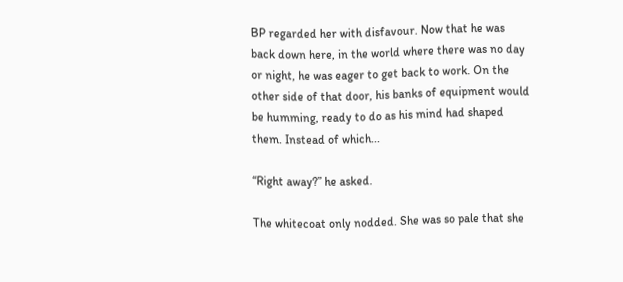BP regarded her with disfavour. Now that he was back down here, in the world where there was no day or night, he was eager to get back to work. On the other side of that door, his banks of equipment would be humming, ready to do as his mind had shaped them. Instead of which...

“Right away?” he asked.

The whitecoat only nodded. She was so pale that she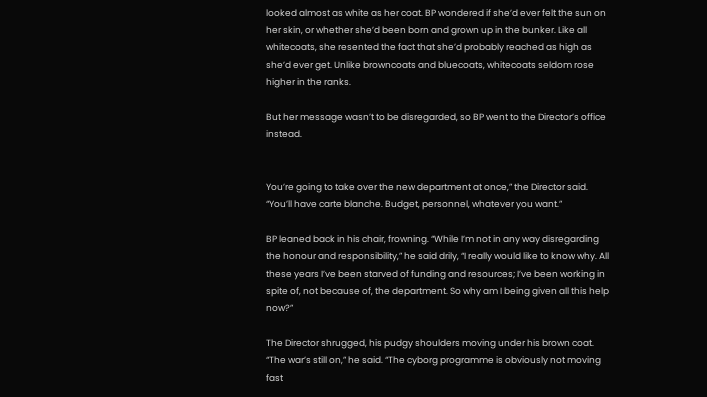looked almost as white as her coat. BP wondered if she’d ever felt the sun on her skin, or whether she’d been born and grown up in the bunker. Like all whitecoats, she resented the fact that she’d probably reached as high as she’d ever get. Unlike browncoats and bluecoats, whitecoats seldom rose higher in the ranks.

But her message wasn’t to be disregarded, so BP went to the Director’s office instead.


You’re going to take over the new department at once,” the Director said. “You’ll have carte blanche. Budget, personnel, whatever you want.”

BP leaned back in his chair, frowning. “While I’m not in any way disregarding the honour and responsibility,” he said drily, “I really would like to know why. All these years I’ve been starved of funding and resources; I’ve been working in spite of, not because of, the department. So why am I being given all this help now?”

The Director shrugged, his pudgy shoulders moving under his brown coat. “The war’s still on,” he said. “The cyborg programme is obviously not moving fast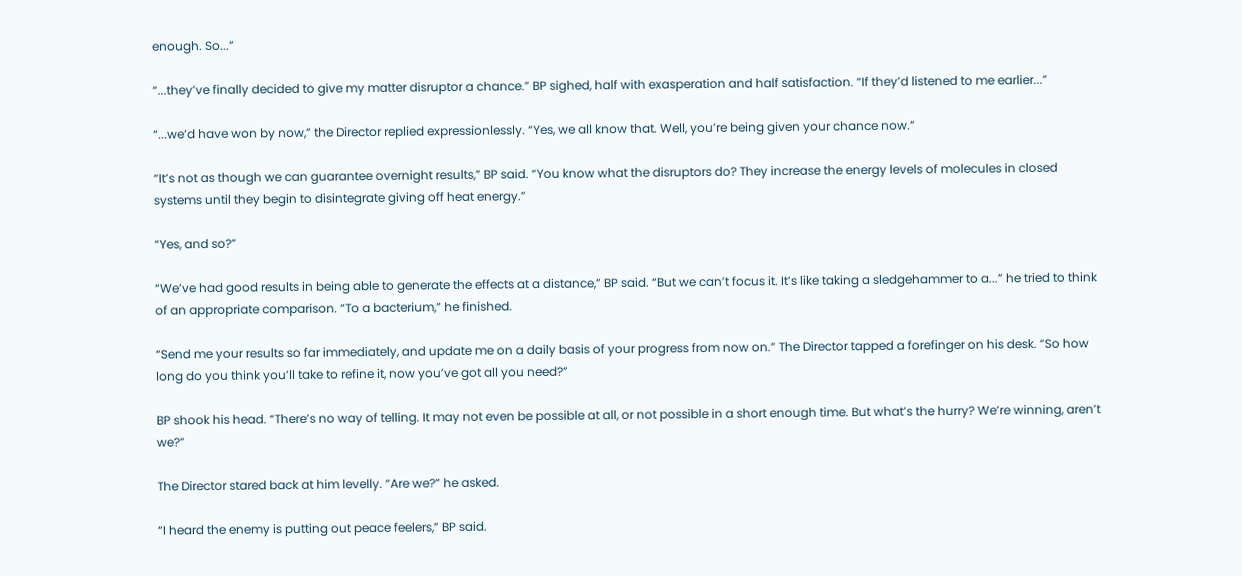enough. So...”

“...they’ve finally decided to give my matter disruptor a chance.” BP sighed, half with exasperation and half satisfaction. “If they’d listened to me earlier...”

“...we’d have won by now,” the Director replied expressionlessly. “Yes, we all know that. Well, you’re being given your chance now.”

“It’s not as though we can guarantee overnight results,” BP said. “You know what the disruptors do? They increase the energy levels of molecules in closed systems until they begin to disintegrate giving off heat energy.”

“Yes, and so?”

“We’ve had good results in being able to generate the effects at a distance,” BP said. “But we can’t focus it. It’s like taking a sledgehammer to a...” he tried to think of an appropriate comparison. “To a bacterium,” he finished.

“Send me your results so far immediately, and update me on a daily basis of your progress from now on.” The Director tapped a forefinger on his desk. “So how long do you think you’ll take to refine it, now you’ve got all you need?”

BP shook his head. “There’s no way of telling. It may not even be possible at all, or not possible in a short enough time. But what’s the hurry? We’re winning, aren’t we?”

The Director stared back at him levelly. “Are we?” he asked.

“I heard the enemy is putting out peace feelers,” BP said.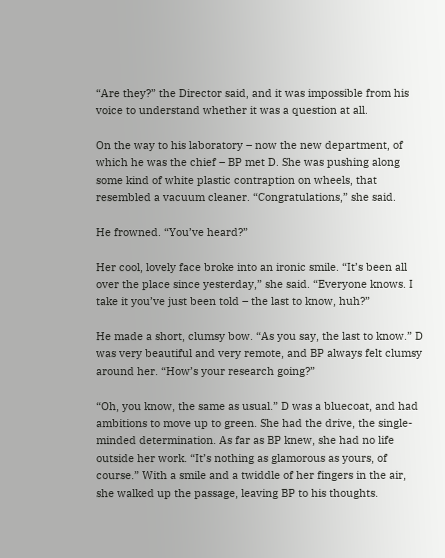“Are they?” the Director said, and it was impossible from his voice to understand whether it was a question at all.

On the way to his laboratory – now the new department, of which he was the chief – BP met D. She was pushing along some kind of white plastic contraption on wheels, that resembled a vacuum cleaner. “Congratulations,” she said.

He frowned. “You’ve heard?”

Her cool, lovely face broke into an ironic smile. “It’s been all over the place since yesterday,” she said. “Everyone knows. I take it you’ve just been told – the last to know, huh?”

He made a short, clumsy bow. “As you say, the last to know.” D was very beautiful and very remote, and BP always felt clumsy around her. “How’s your research going?”

“Oh, you know, the same as usual.” D was a bluecoat, and had ambitions to move up to green. She had the drive, the single-minded determination. As far as BP knew, she had no life outside her work. “It’s nothing as glamorous as yours, of course.” With a smile and a twiddle of her fingers in the air, she walked up the passage, leaving BP to his thoughts.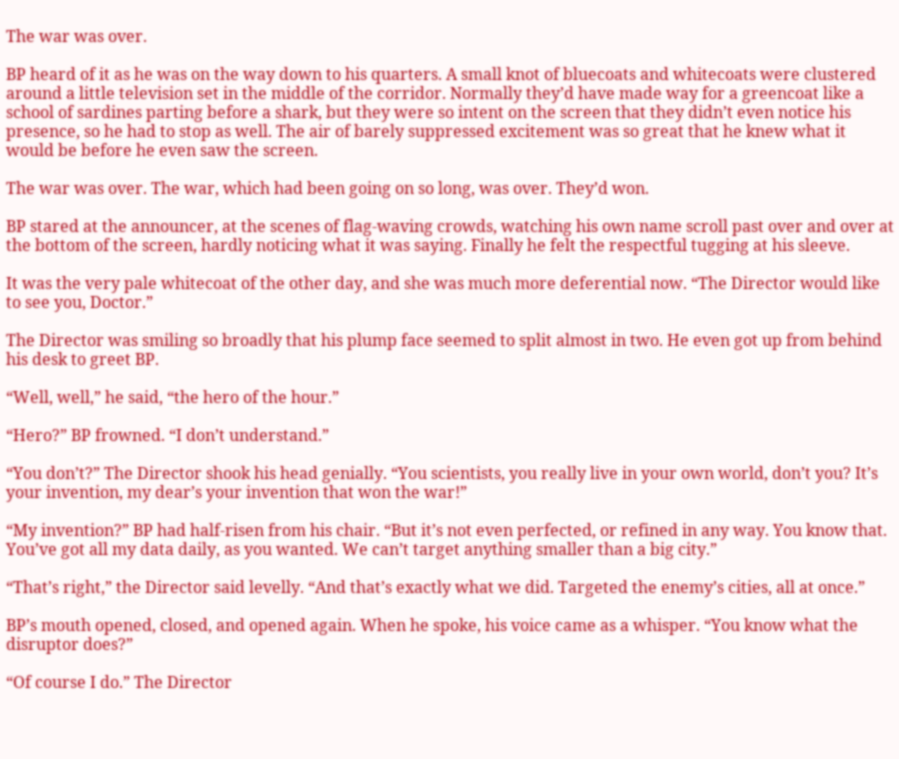The war was over.

BP heard of it as he was on the way down to his quarters. A small knot of bluecoats and whitecoats were clustered around a little television set in the middle of the corridor. Normally they’d have made way for a greencoat like a school of sardines parting before a shark, but they were so intent on the screen that they didn’t even notice his presence, so he had to stop as well. The air of barely suppressed excitement was so great that he knew what it would be before he even saw the screen.

The war was over. The war, which had been going on so long, was over. They’d won.

BP stared at the announcer, at the scenes of flag-waving crowds, watching his own name scroll past over and over at the bottom of the screen, hardly noticing what it was saying. Finally he felt the respectful tugging at his sleeve.

It was the very pale whitecoat of the other day, and she was much more deferential now. “The Director would like to see you, Doctor.”

The Director was smiling so broadly that his plump face seemed to split almost in two. He even got up from behind his desk to greet BP.

“Well, well,” he said, “the hero of the hour.”

“Hero?” BP frowned. “I don’t understand.”

“You don’t?” The Director shook his head genially. “You scientists, you really live in your own world, don’t you? It’s your invention, my dear’s your invention that won the war!”

“My invention?” BP had half-risen from his chair. “But it’s not even perfected, or refined in any way. You know that. You’ve got all my data daily, as you wanted. We can’t target anything smaller than a big city.”

“That’s right,” the Director said levelly. “And that’s exactly what we did. Targeted the enemy’s cities, all at once.”

BP’s mouth opened, closed, and opened again. When he spoke, his voice came as a whisper. “You know what the disruptor does?”

“Of course I do.” The Director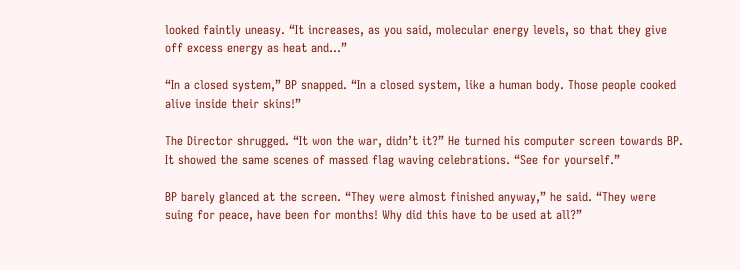looked faintly uneasy. “It increases, as you said, molecular energy levels, so that they give off excess energy as heat and...”

“In a closed system,” BP snapped. “In a closed system, like a human body. Those people cooked alive inside their skins!”

The Director shrugged. “It won the war, didn’t it?” He turned his computer screen towards BP. It showed the same scenes of massed flag waving celebrations. “See for yourself.”

BP barely glanced at the screen. “They were almost finished anyway,” he said. “They were suing for peace, have been for months! Why did this have to be used at all?”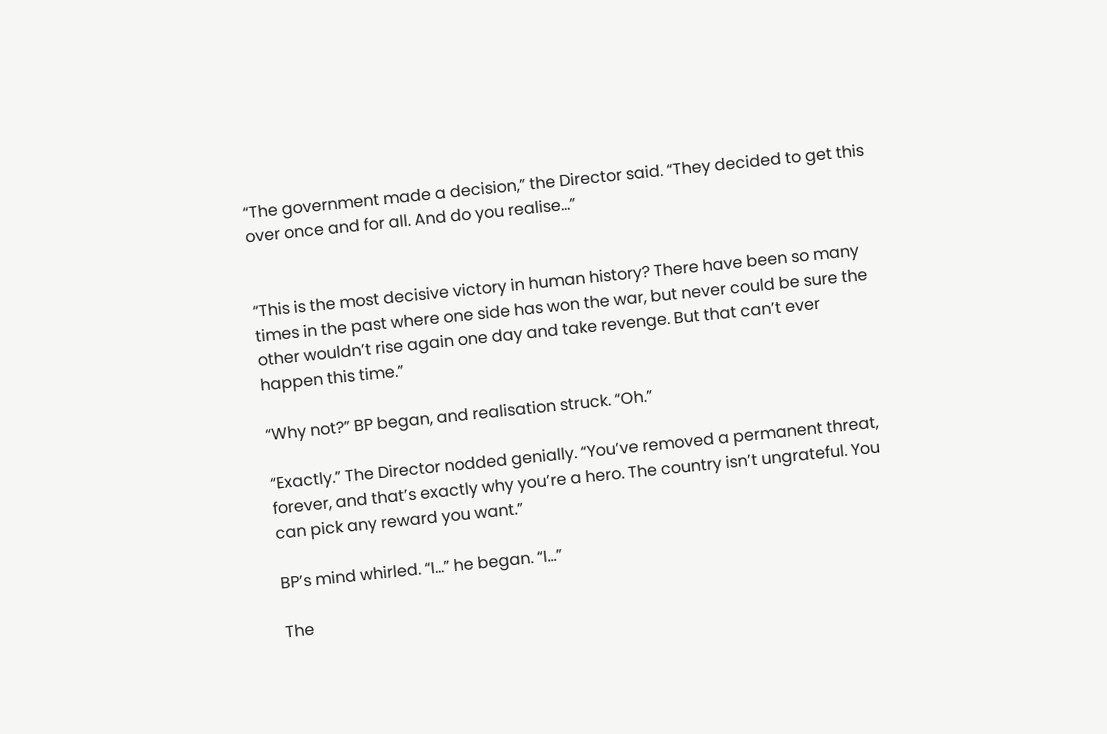“The government made a decision,” the Director said. “They decided to get this over once and for all. And do you realise...”


“This is the most decisive victory in human history? There have been so many times in the past where one side has won the war, but never could be sure the other wouldn’t rise again one day and take revenge. But that can’t ever happen this time.”

“Why not?” BP began, and realisation struck. “Oh.”

“Exactly.” The Director nodded genially. “You’ve removed a permanent threat, forever, and that’s exactly why you’re a hero. The country isn’t ungrateful. You can pick any reward you want.”

BP’s mind whirled. “I...” he began. “I...”

The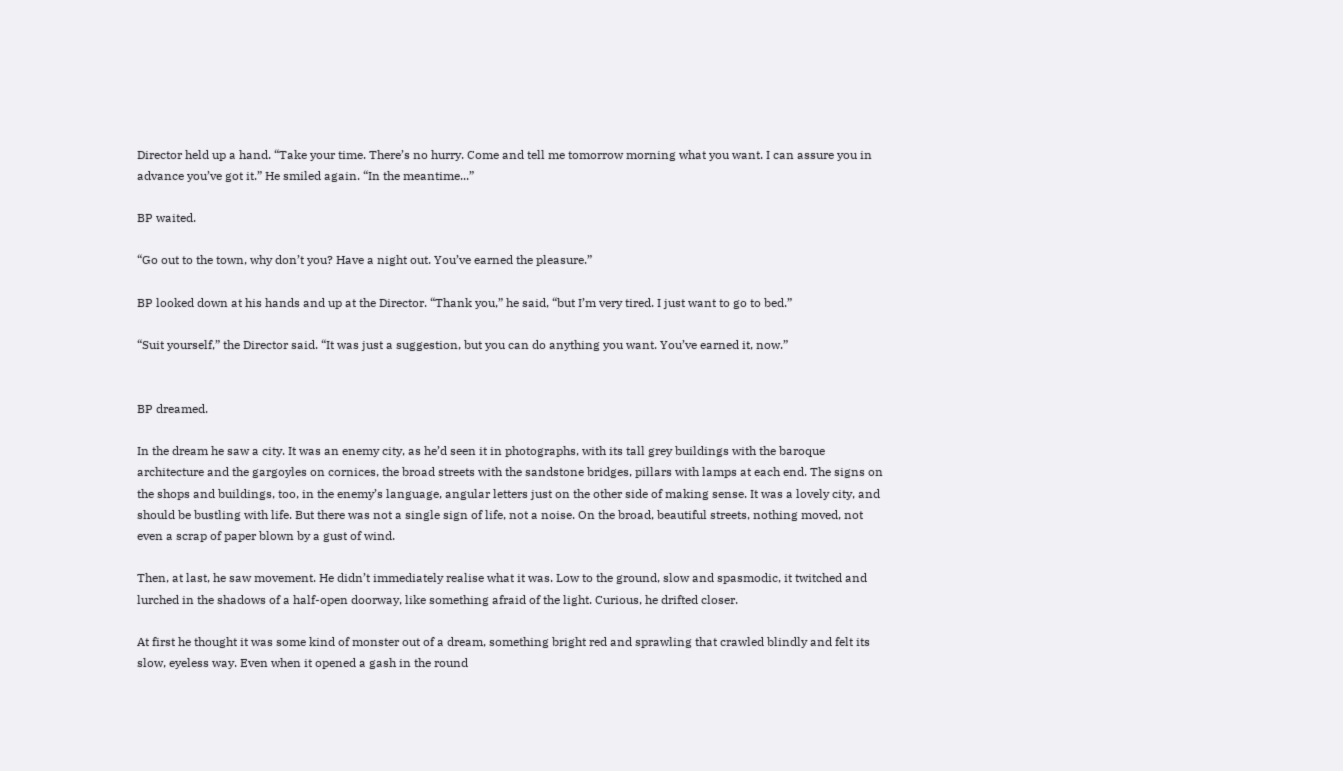Director held up a hand. “Take your time. There’s no hurry. Come and tell me tomorrow morning what you want. I can assure you in advance you’ve got it.” He smiled again. “In the meantime...”

BP waited.

“Go out to the town, why don’t you? Have a night out. You’ve earned the pleasure.”

BP looked down at his hands and up at the Director. “Thank you,” he said, “but I’m very tired. I just want to go to bed.”

“Suit yourself,” the Director said. “It was just a suggestion, but you can do anything you want. You’ve earned it, now.”


BP dreamed.

In the dream he saw a city. It was an enemy city, as he’d seen it in photographs, with its tall grey buildings with the baroque architecture and the gargoyles on cornices, the broad streets with the sandstone bridges, pillars with lamps at each end. The signs on the shops and buildings, too, in the enemy’s language, angular letters just on the other side of making sense. It was a lovely city, and should be bustling with life. But there was not a single sign of life, not a noise. On the broad, beautiful streets, nothing moved, not even a scrap of paper blown by a gust of wind.

Then, at last, he saw movement. He didn’t immediately realise what it was. Low to the ground, slow and spasmodic, it twitched and lurched in the shadows of a half-open doorway, like something afraid of the light. Curious, he drifted closer.

At first he thought it was some kind of monster out of a dream, something bright red and sprawling that crawled blindly and felt its slow, eyeless way. Even when it opened a gash in the round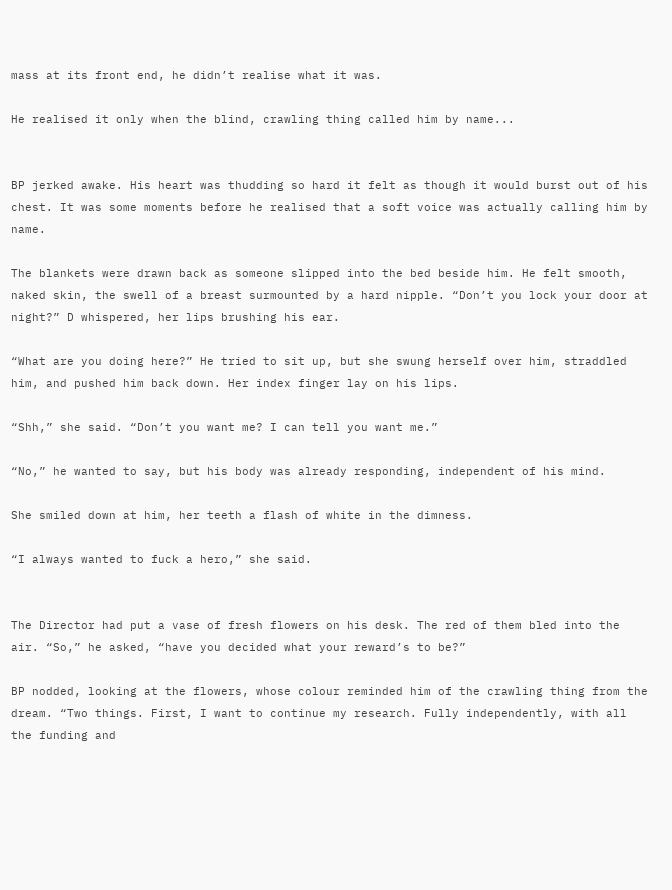mass at its front end, he didn’t realise what it was.

He realised it only when the blind, crawling thing called him by name...


BP jerked awake. His heart was thudding so hard it felt as though it would burst out of his chest. It was some moments before he realised that a soft voice was actually calling him by name.

The blankets were drawn back as someone slipped into the bed beside him. He felt smooth, naked skin, the swell of a breast surmounted by a hard nipple. “Don’t you lock your door at night?” D whispered, her lips brushing his ear.

“What are you doing here?” He tried to sit up, but she swung herself over him, straddled him, and pushed him back down. Her index finger lay on his lips.

“Shh,” she said. “Don’t you want me? I can tell you want me.”

“No,” he wanted to say, but his body was already responding, independent of his mind.

She smiled down at him, her teeth a flash of white in the dimness.

“I always wanted to fuck a hero,” she said.


The Director had put a vase of fresh flowers on his desk. The red of them bled into the air. “So,” he asked, “have you decided what your reward’s to be?”

BP nodded, looking at the flowers, whose colour reminded him of the crawling thing from the dream. “Two things. First, I want to continue my research. Fully independently, with all the funding and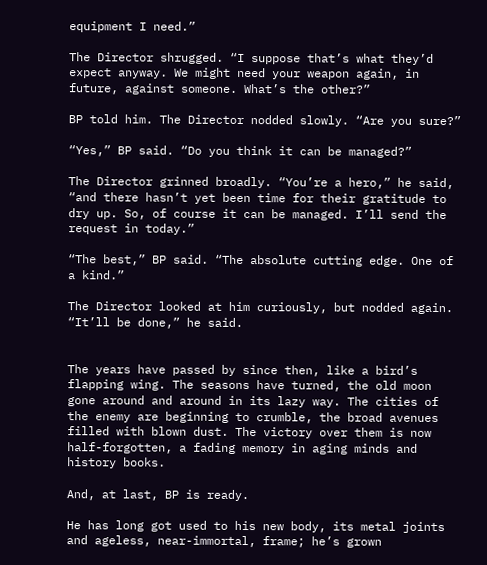equipment I need.”

The Director shrugged. “I suppose that’s what they’d expect anyway. We might need your weapon again, in future, against someone. What’s the other?”

BP told him. The Director nodded slowly. “Are you sure?”

“Yes,” BP said. “Do you think it can be managed?”

The Director grinned broadly. “You’re a hero,” he said, “and there hasn’t yet been time for their gratitude to dry up. So, of course it can be managed. I’ll send the request in today.”

“The best,” BP said. “The absolute cutting edge. One of a kind.”

The Director looked at him curiously, but nodded again. “It’ll be done,” he said.


The years have passed by since then, like a bird’s flapping wing. The seasons have turned, the old moon gone around and around in its lazy way. The cities of the enemy are beginning to crumble, the broad avenues filled with blown dust. The victory over them is now half-forgotten, a fading memory in aging minds and history books.

And, at last, BP is ready.

He has long got used to his new body, its metal joints and ageless, near-immortal, frame; he’s grown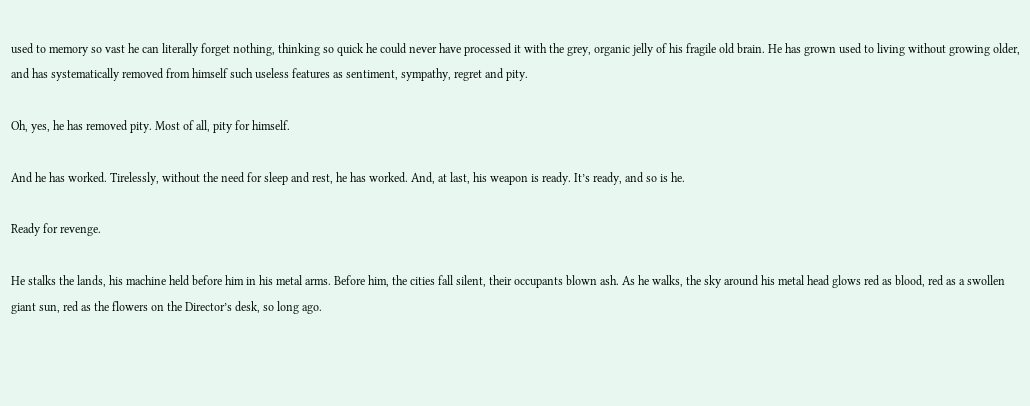used to memory so vast he can literally forget nothing, thinking so quick he could never have processed it with the grey, organic jelly of his fragile old brain. He has grown used to living without growing older, and has systematically removed from himself such useless features as sentiment, sympathy, regret and pity.

Oh, yes, he has removed pity. Most of all, pity for himself.

And he has worked. Tirelessly, without the need for sleep and rest, he has worked. And, at last, his weapon is ready. It’s ready, and so is he.

Ready for revenge.

He stalks the lands, his machine held before him in his metal arms. Before him, the cities fall silent, their occupants blown ash. As he walks, the sky around his metal head glows red as blood, red as a swollen giant sun, red as the flowers on the Director’s desk, so long ago.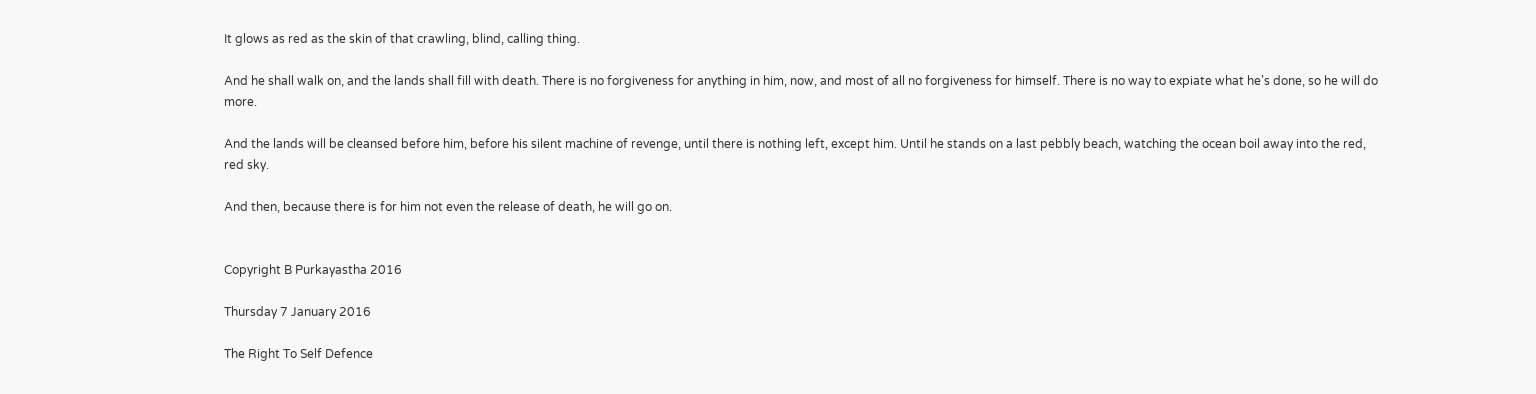It glows as red as the skin of that crawling, blind, calling thing.

And he shall walk on, and the lands shall fill with death. There is no forgiveness for anything in him, now, and most of all no forgiveness for himself. There is no way to expiate what he’s done, so he will do more.

And the lands will be cleansed before him, before his silent machine of revenge, until there is nothing left, except him. Until he stands on a last pebbly beach, watching the ocean boil away into the red, red sky.

And then, because there is for him not even the release of death, he will go on.


Copyright B Purkayastha 2016

Thursday 7 January 2016

The Right To Self Defence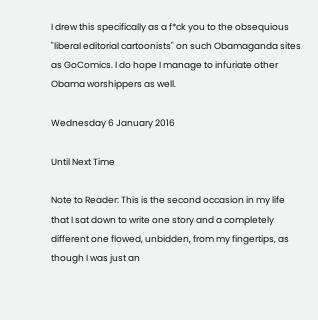I drew this specifically as a f*ck you to the obsequious "liberal editorial cartoonists" on such Obamaganda sites as GoComics. I do hope I manage to infuriate other Obama worshippers as well.

Wednesday 6 January 2016

Until Next Time

Note to Reader: This is the second occasion in my life that I sat down to write one story and a completely different one flowed, unbidden, from my fingertips, as though I was just an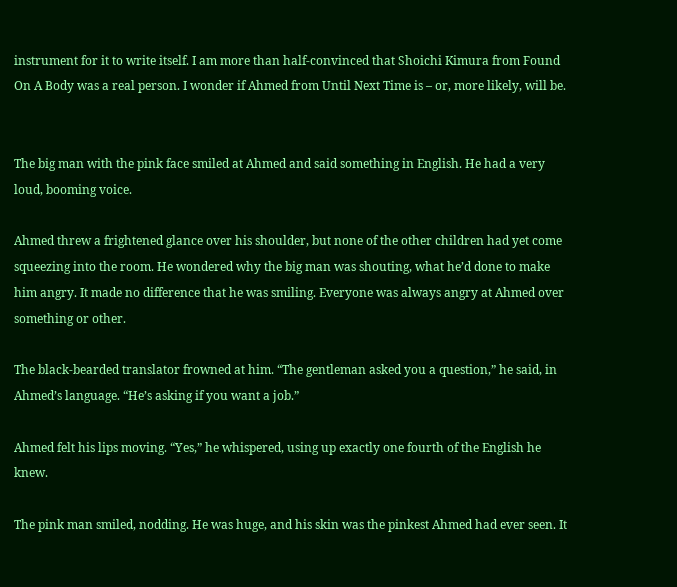instrument for it to write itself. I am more than half-convinced that Shoichi Kimura from Found On A Body was a real person. I wonder if Ahmed from Until Next Time is – or, more likely, will be.


The big man with the pink face smiled at Ahmed and said something in English. He had a very loud, booming voice.

Ahmed threw a frightened glance over his shoulder, but none of the other children had yet come squeezing into the room. He wondered why the big man was shouting, what he’d done to make him angry. It made no difference that he was smiling. Everyone was always angry at Ahmed over something or other.

The black-bearded translator frowned at him. “The gentleman asked you a question,” he said, in Ahmed’s language. “He’s asking if you want a job.”

Ahmed felt his lips moving. “Yes,” he whispered, using up exactly one fourth of the English he knew.

The pink man smiled, nodding. He was huge, and his skin was the pinkest Ahmed had ever seen. It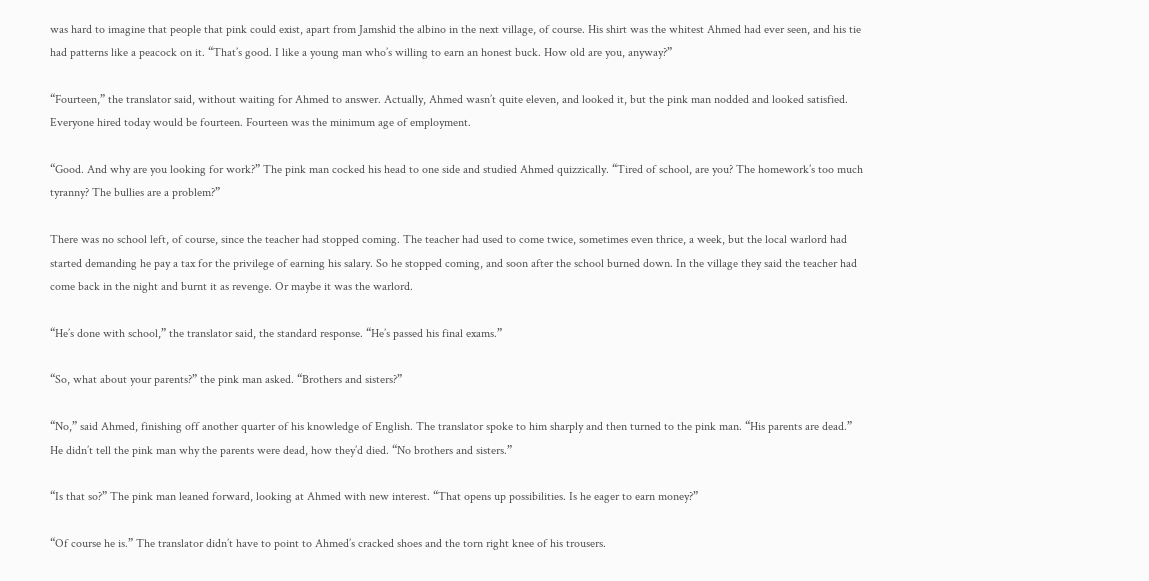was hard to imagine that people that pink could exist, apart from Jamshid the albino in the next village, of course. His shirt was the whitest Ahmed had ever seen, and his tie had patterns like a peacock on it. “That’s good. I like a young man who’s willing to earn an honest buck. How old are you, anyway?”

“Fourteen,” the translator said, without waiting for Ahmed to answer. Actually, Ahmed wasn’t quite eleven, and looked it, but the pink man nodded and looked satisfied. Everyone hired today would be fourteen. Fourteen was the minimum age of employment.

“Good. And why are you looking for work?” The pink man cocked his head to one side and studied Ahmed quizzically. “Tired of school, are you? The homework’s too much tyranny? The bullies are a problem?”

There was no school left, of course, since the teacher had stopped coming. The teacher had used to come twice, sometimes even thrice, a week, but the local warlord had started demanding he pay a tax for the privilege of earning his salary. So he stopped coming, and soon after the school burned down. In the village they said the teacher had come back in the night and burnt it as revenge. Or maybe it was the warlord.

“He’s done with school,” the translator said, the standard response. “He’s passed his final exams.”

“So, what about your parents?” the pink man asked. “Brothers and sisters?”

“No,” said Ahmed, finishing off another quarter of his knowledge of English. The translator spoke to him sharply and then turned to the pink man. “His parents are dead.” He didn’t tell the pink man why the parents were dead, how they’d died. “No brothers and sisters.”

“Is that so?” The pink man leaned forward, looking at Ahmed with new interest. “That opens up possibilities. Is he eager to earn money?”

“Of course he is.” The translator didn’t have to point to Ahmed’s cracked shoes and the torn right knee of his trousers.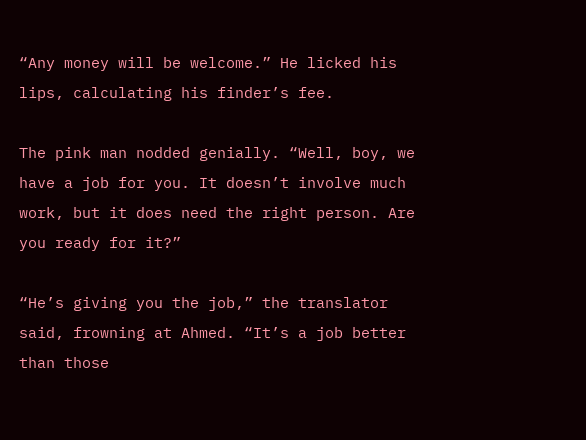“Any money will be welcome.” He licked his lips, calculating his finder’s fee.

The pink man nodded genially. “Well, boy, we have a job for you. It doesn’t involve much work, but it does need the right person. Are you ready for it?”

“He’s giving you the job,” the translator said, frowning at Ahmed. “It’s a job better than those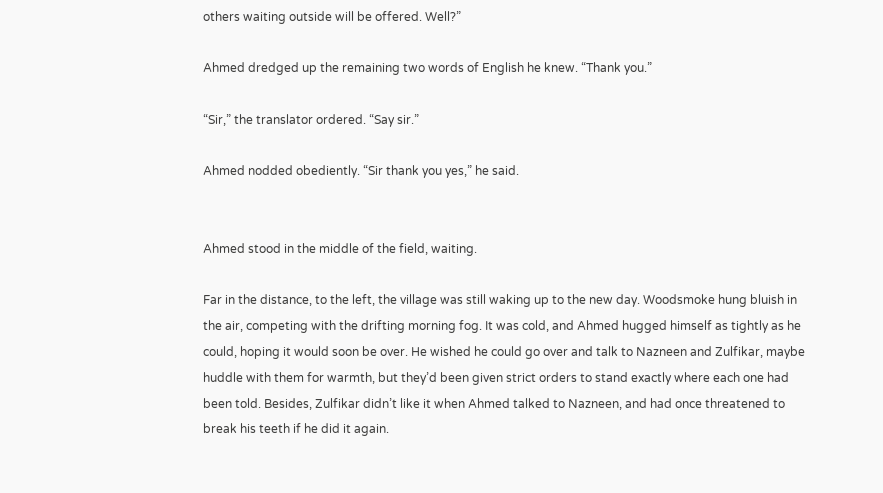others waiting outside will be offered. Well?”

Ahmed dredged up the remaining two words of English he knew. “Thank you.”

“Sir,” the translator ordered. “Say sir.”

Ahmed nodded obediently. “Sir thank you yes,” he said.


Ahmed stood in the middle of the field, waiting.

Far in the distance, to the left, the village was still waking up to the new day. Woodsmoke hung bluish in the air, competing with the drifting morning fog. It was cold, and Ahmed hugged himself as tightly as he could, hoping it would soon be over. He wished he could go over and talk to Nazneen and Zulfikar, maybe huddle with them for warmth, but they’d been given strict orders to stand exactly where each one had been told. Besides, Zulfikar didn’t like it when Ahmed talked to Nazneen, and had once threatened to break his teeth if he did it again.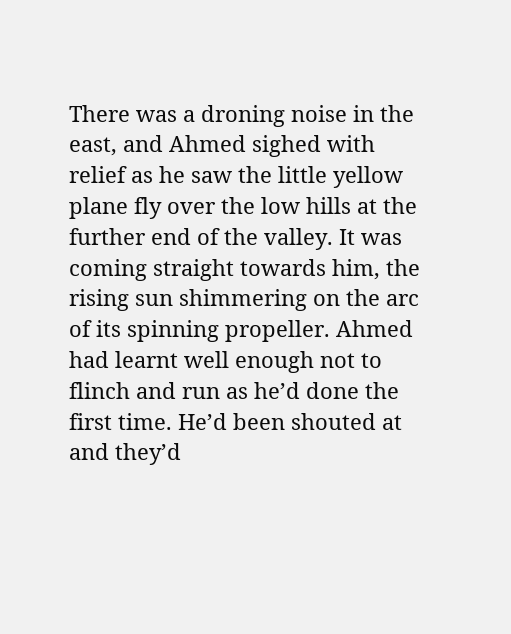There was a droning noise in the east, and Ahmed sighed with relief as he saw the little yellow plane fly over the low hills at the further end of the valley. It was coming straight towards him, the rising sun shimmering on the arc of its spinning propeller. Ahmed had learnt well enough not to flinch and run as he’d done the first time. He’d been shouted at and they’d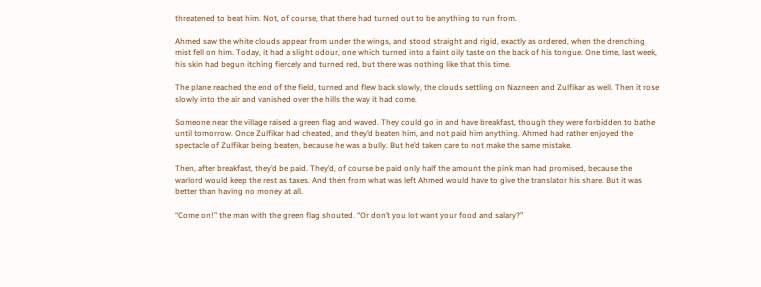threatened to beat him. Not, of course, that there had turned out to be anything to run from.

Ahmed saw the white clouds appear from under the wings, and stood straight and rigid, exactly as ordered, when the drenching mist fell on him. Today, it had a slight odour, one which turned into a faint oily taste on the back of his tongue. One time, last week, his skin had begun itching fiercely and turned red, but there was nothing like that this time.

The plane reached the end of the field, turned and flew back slowly, the clouds settling on Nazneen and Zulfikar as well. Then it rose slowly into the air and vanished over the hills the way it had come.

Someone near the village raised a green flag and waved. They could go in and have breakfast, though they were forbidden to bathe until tomorrow. Once Zulfikar had cheated, and they’d beaten him, and not paid him anything. Ahmed had rather enjoyed the spectacle of Zulfikar being beaten, because he was a bully. But he’d taken care to not make the same mistake.

Then, after breakfast, they’d be paid. They’d, of course be paid only half the amount the pink man had promised, because the warlord would keep the rest as taxes. And then from what was left Ahmed would have to give the translator his share. But it was better than having no money at all.

“Come on!” the man with the green flag shouted. “Or don’t you lot want your food and salary?”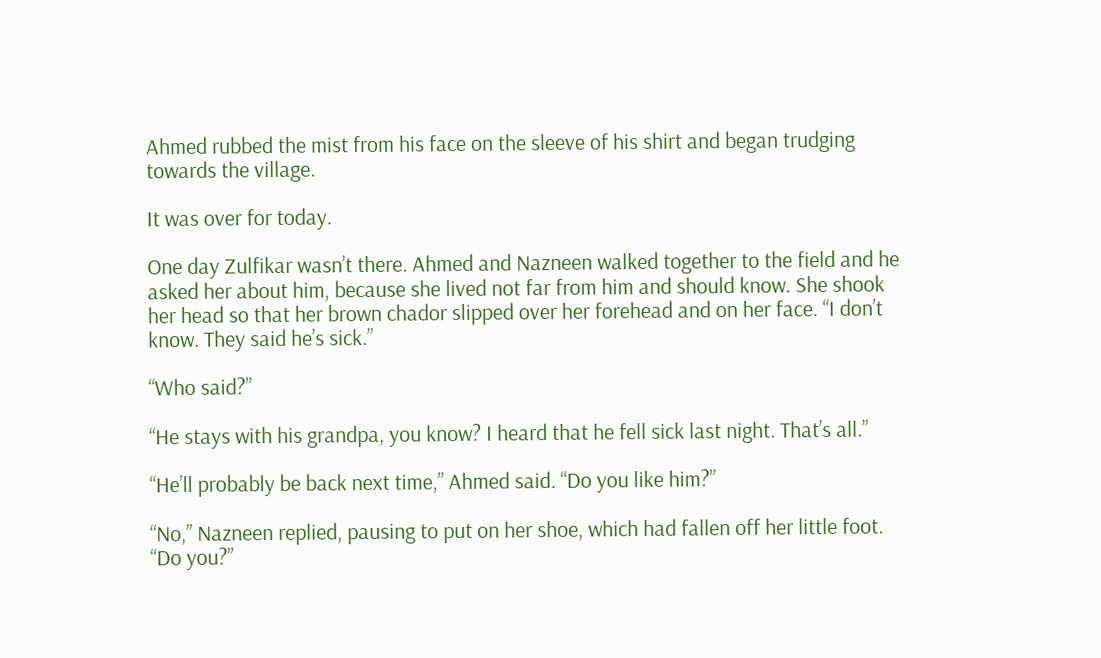Ahmed rubbed the mist from his face on the sleeve of his shirt and began trudging towards the village.

It was over for today.

One day Zulfikar wasn’t there. Ahmed and Nazneen walked together to the field and he asked her about him, because she lived not far from him and should know. She shook her head so that her brown chador slipped over her forehead and on her face. “I don’t know. They said he’s sick.”

“Who said?”

“He stays with his grandpa, you know? I heard that he fell sick last night. That’s all.”

“He’ll probably be back next time,” Ahmed said. “Do you like him?”

“No,” Nazneen replied, pausing to put on her shoe, which had fallen off her little foot. “Do you?”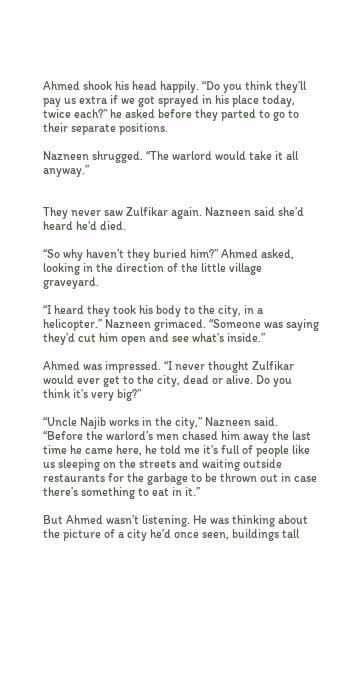Ahmed shook his head happily. “Do you think they’ll pay us extra if we got sprayed in his place today, twice each?” he asked before they parted to go to their separate positions.

Nazneen shrugged. “The warlord would take it all anyway.”


They never saw Zulfikar again. Nazneen said she’d heard he’d died.

“So why haven’t they buried him?” Ahmed asked, looking in the direction of the little village graveyard.

“I heard they took his body to the city, in a helicopter.” Nazneen grimaced. “Someone was saying they’d cut him open and see what’s inside.”

Ahmed was impressed. “I never thought Zulfikar would ever get to the city, dead or alive. Do you think it’s very big?”

“Uncle Najib works in the city,” Nazneen said. “Before the warlord’s men chased him away the last time he came here, he told me it’s full of people like us sleeping on the streets and waiting outside restaurants for the garbage to be thrown out in case there’s something to eat in it.”

But Ahmed wasn’t listening. He was thinking about the picture of a city he’d once seen, buildings tall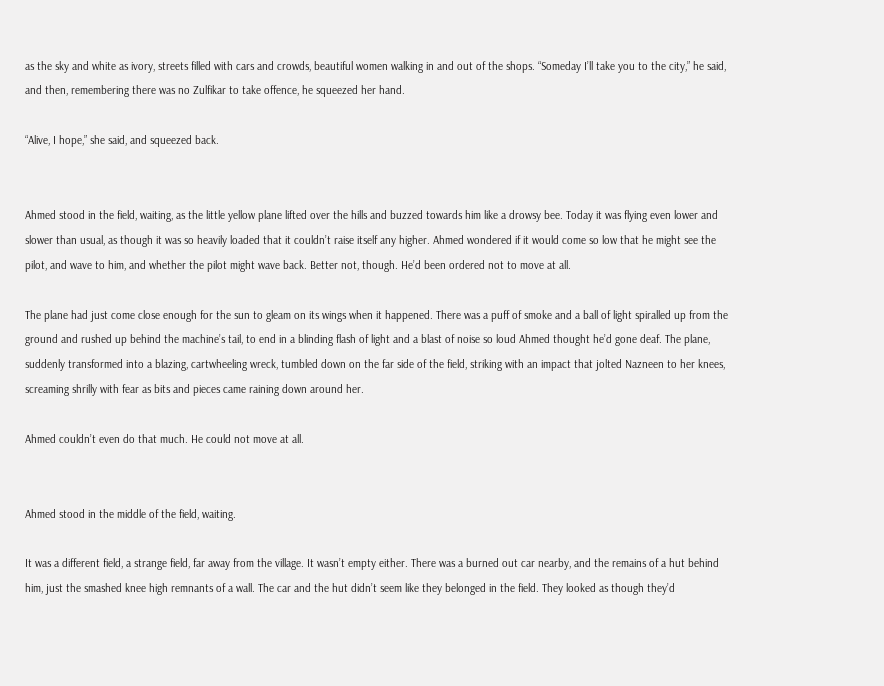as the sky and white as ivory, streets filled with cars and crowds, beautiful women walking in and out of the shops. “Someday I’ll take you to the city,” he said, and then, remembering there was no Zulfikar to take offence, he squeezed her hand.

“Alive, I hope,” she said, and squeezed back.


Ahmed stood in the field, waiting, as the little yellow plane lifted over the hills and buzzed towards him like a drowsy bee. Today it was flying even lower and slower than usual, as though it was so heavily loaded that it couldn’t raise itself any higher. Ahmed wondered if it would come so low that he might see the pilot, and wave to him, and whether the pilot might wave back. Better not, though. He’d been ordered not to move at all.

The plane had just come close enough for the sun to gleam on its wings when it happened. There was a puff of smoke and a ball of light spiralled up from the ground and rushed up behind the machine’s tail, to end in a blinding flash of light and a blast of noise so loud Ahmed thought he’d gone deaf. The plane, suddenly transformed into a blazing, cartwheeling wreck, tumbled down on the far side of the field, striking with an impact that jolted Nazneen to her knees, screaming shrilly with fear as bits and pieces came raining down around her.

Ahmed couldn’t even do that much. He could not move at all.


Ahmed stood in the middle of the field, waiting.

It was a different field, a strange field, far away from the village. It wasn’t empty either. There was a burned out car nearby, and the remains of a hut behind him, just the smashed knee high remnants of a wall. The car and the hut didn’t seem like they belonged in the field. They looked as though they’d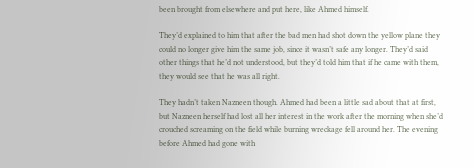been brought from elsewhere and put here, like Ahmed himself.

They’d explained to him that after the bad men had shot down the yellow plane they could no longer give him the same job, since it wasn’t safe any longer. They’d said other things that he’d not understood, but they’d told him that if he came with them, they would see that he was all right.

They hadn’t taken Nazneen though. Ahmed had been a little sad about that at first, but Nazneen herself had lost all her interest in the work after the morning when she’d crouched screaming on the field while burning wreckage fell around her. The evening before Ahmed had gone with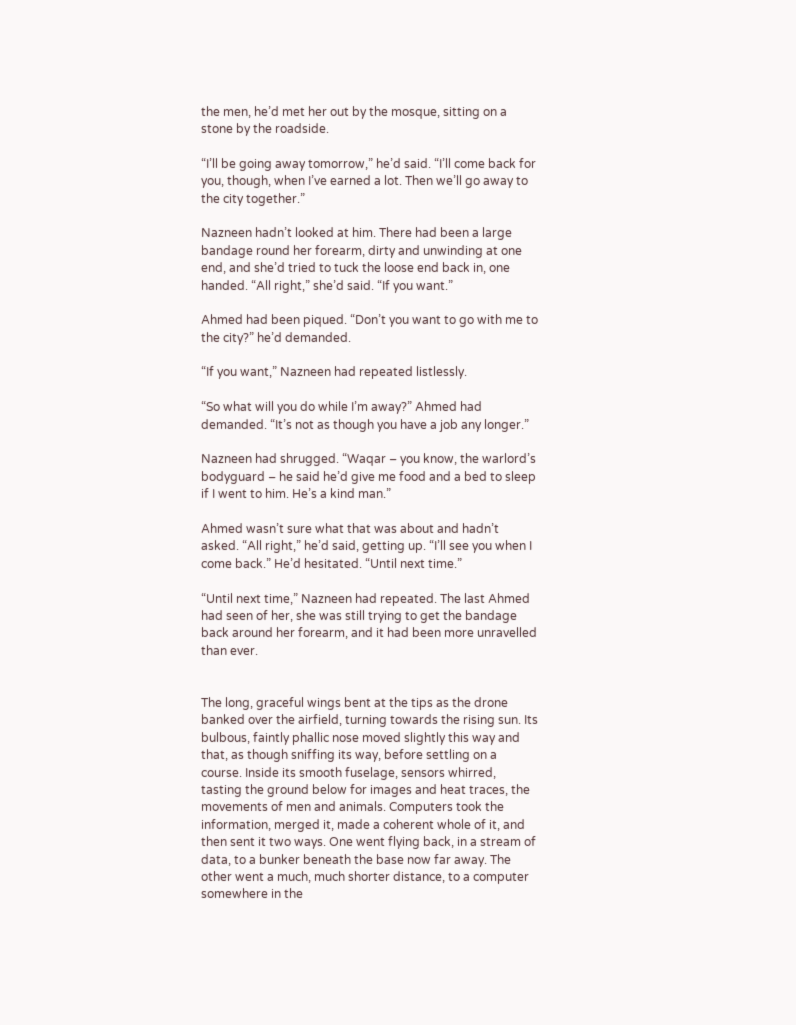the men, he’d met her out by the mosque, sitting on a stone by the roadside.

“I’ll be going away tomorrow,” he’d said. “I’ll come back for you, though, when I’ve earned a lot. Then we’ll go away to the city together.”

Nazneen hadn’t looked at him. There had been a large bandage round her forearm, dirty and unwinding at one end, and she’d tried to tuck the loose end back in, one handed. “All right,” she’d said. “If you want.”

Ahmed had been piqued. “Don’t you want to go with me to the city?” he’d demanded.

“If you want,” Nazneen had repeated listlessly.

“So what will you do while I’m away?” Ahmed had demanded. “It’s not as though you have a job any longer.”

Nazneen had shrugged. “Waqar – you know, the warlord’s bodyguard – he said he’d give me food and a bed to sleep if I went to him. He’s a kind man.”

Ahmed wasn’t sure what that was about and hadn’t asked. “All right,” he’d said, getting up. “I’ll see you when I come back.” He’d hesitated. “Until next time.”

“Until next time,” Nazneen had repeated. The last Ahmed had seen of her, she was still trying to get the bandage back around her forearm, and it had been more unravelled than ever.


The long, graceful wings bent at the tips as the drone banked over the airfield, turning towards the rising sun. Its bulbous, faintly phallic nose moved slightly this way and that, as though sniffing its way, before settling on a course. Inside its smooth fuselage, sensors whirred, tasting the ground below for images and heat traces, the movements of men and animals. Computers took the information, merged it, made a coherent whole of it, and then sent it two ways. One went flying back, in a stream of data, to a bunker beneath the base now far away. The other went a much, much shorter distance, to a computer somewhere in the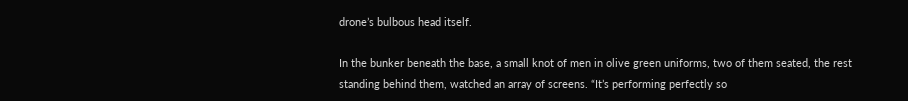drone’s bulbous head itself.

In the bunker beneath the base, a small knot of men in olive green uniforms, two of them seated, the rest standing behind them, watched an array of screens. “It’s performing perfectly so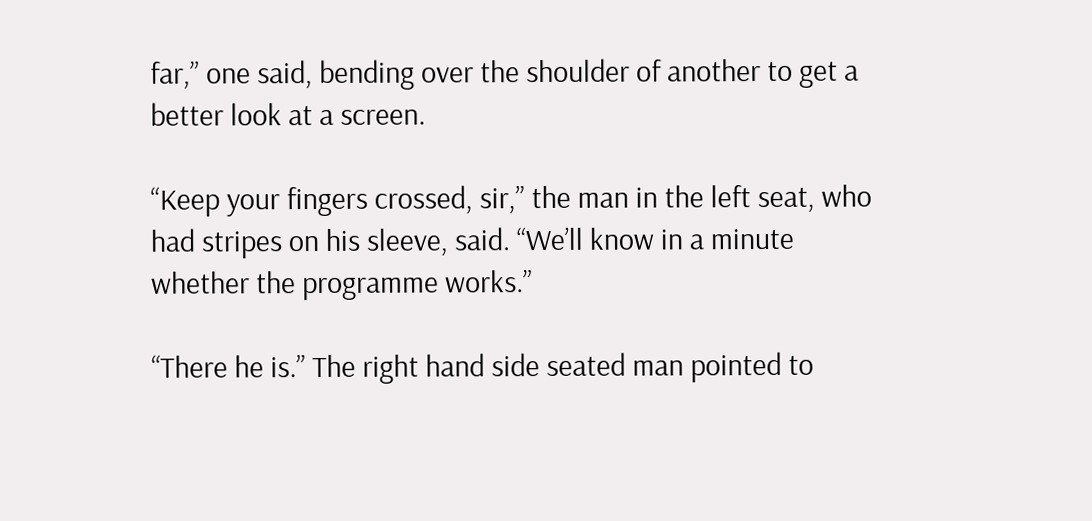far,” one said, bending over the shoulder of another to get a better look at a screen.

“Keep your fingers crossed, sir,” the man in the left seat, who had stripes on his sleeve, said. “We’ll know in a minute whether the programme works.”

“There he is.” The right hand side seated man pointed to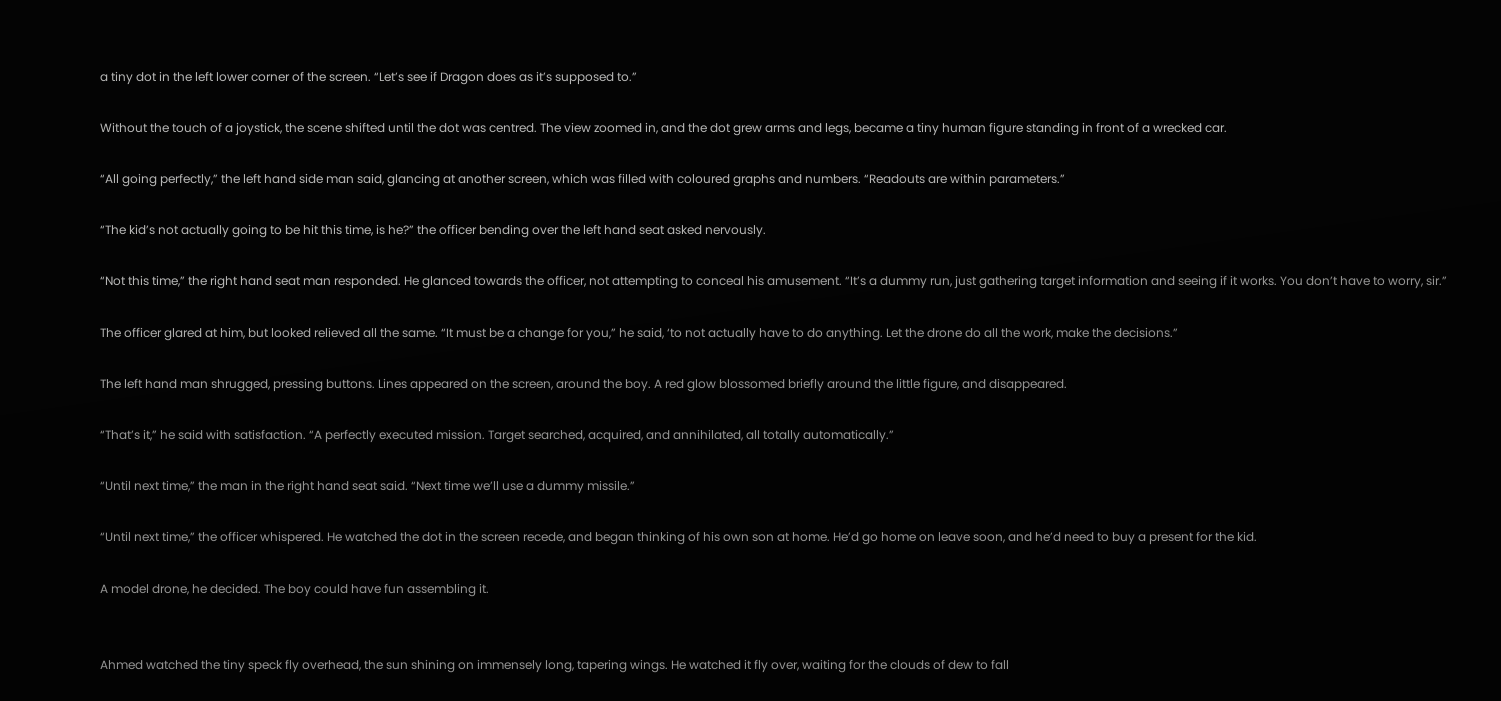a tiny dot in the left lower corner of the screen. “Let’s see if Dragon does as it’s supposed to.”

Without the touch of a joystick, the scene shifted until the dot was centred. The view zoomed in, and the dot grew arms and legs, became a tiny human figure standing in front of a wrecked car.

“All going perfectly,” the left hand side man said, glancing at another screen, which was filled with coloured graphs and numbers. “Readouts are within parameters.”

“The kid’s not actually going to be hit this time, is he?” the officer bending over the left hand seat asked nervously.

“Not this time,” the right hand seat man responded. He glanced towards the officer, not attempting to conceal his amusement. “It’s a dummy run, just gathering target information and seeing if it works. You don’t have to worry, sir.”

The officer glared at him, but looked relieved all the same. “It must be a change for you,” he said, ‘to not actually have to do anything. Let the drone do all the work, make the decisions.”

The left hand man shrugged, pressing buttons. Lines appeared on the screen, around the boy. A red glow blossomed briefly around the little figure, and disappeared.

“That’s it,” he said with satisfaction. “A perfectly executed mission. Target searched, acquired, and annihilated, all totally automatically.”

“Until next time,” the man in the right hand seat said. “Next time we’ll use a dummy missile.”

“Until next time,” the officer whispered. He watched the dot in the screen recede, and began thinking of his own son at home. He’d go home on leave soon, and he’d need to buy a present for the kid.

A model drone, he decided. The boy could have fun assembling it.


Ahmed watched the tiny speck fly overhead, the sun shining on immensely long, tapering wings. He watched it fly over, waiting for the clouds of dew to fall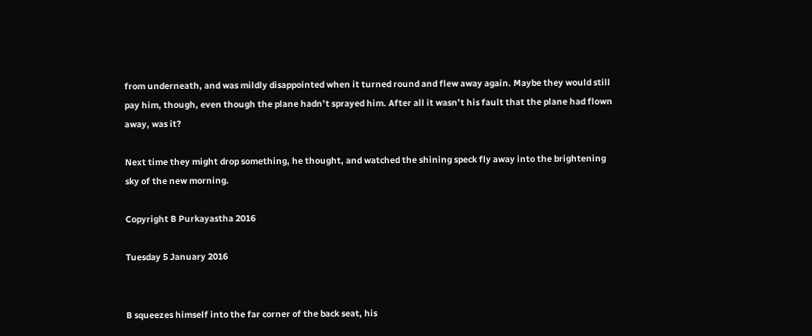from underneath, and was mildly disappointed when it turned round and flew away again. Maybe they would still pay him, though, even though the plane hadn’t sprayed him. After all it wasn’t his fault that the plane had flown away, was it?

Next time they might drop something, he thought, and watched the shining speck fly away into the brightening sky of the new morning.

Copyright B Purkayastha 2016

Tuesday 5 January 2016


B squeezes himself into the far corner of the back seat, his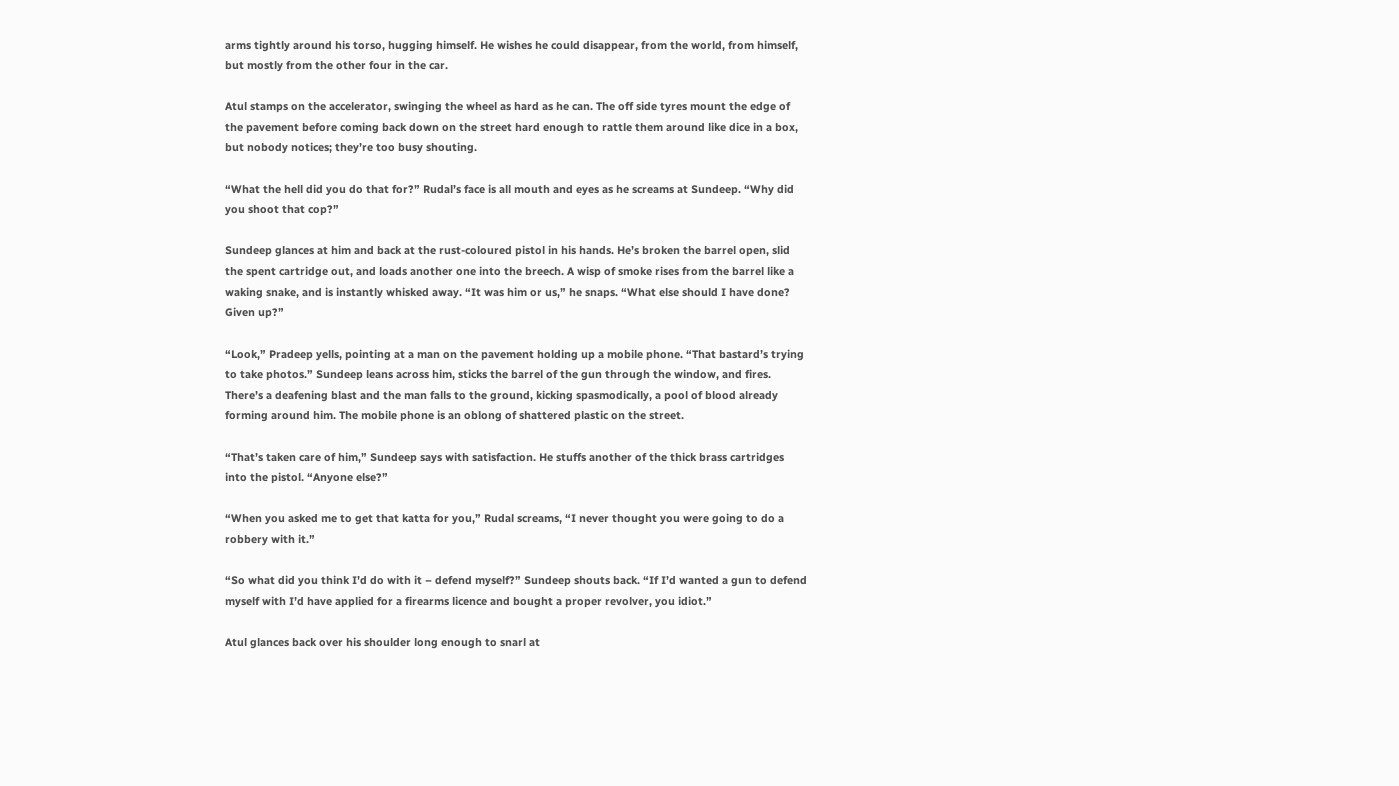arms tightly around his torso, hugging himself. He wishes he could disappear, from the world, from himself, but mostly from the other four in the car.

Atul stamps on the accelerator, swinging the wheel as hard as he can. The off side tyres mount the edge of the pavement before coming back down on the street hard enough to rattle them around like dice in a box, but nobody notices; they’re too busy shouting.

“What the hell did you do that for?” Rudal’s face is all mouth and eyes as he screams at Sundeep. “Why did you shoot that cop?”

Sundeep glances at him and back at the rust-coloured pistol in his hands. He’s broken the barrel open, slid the spent cartridge out, and loads another one into the breech. A wisp of smoke rises from the barrel like a waking snake, and is instantly whisked away. “It was him or us,” he snaps. “What else should I have done? Given up?”

“Look,” Pradeep yells, pointing at a man on the pavement holding up a mobile phone. “That bastard’s trying to take photos.” Sundeep leans across him, sticks the barrel of the gun through the window, and fires. There’s a deafening blast and the man falls to the ground, kicking spasmodically, a pool of blood already forming around him. The mobile phone is an oblong of shattered plastic on the street.

“That’s taken care of him,” Sundeep says with satisfaction. He stuffs another of the thick brass cartridges into the pistol. “Anyone else?”

“When you asked me to get that katta for you,” Rudal screams, “I never thought you were going to do a robbery with it.”

“So what did you think I’d do with it – defend myself?” Sundeep shouts back. “If I’d wanted a gun to defend myself with I’d have applied for a firearms licence and bought a proper revolver, you idiot.”

Atul glances back over his shoulder long enough to snarl at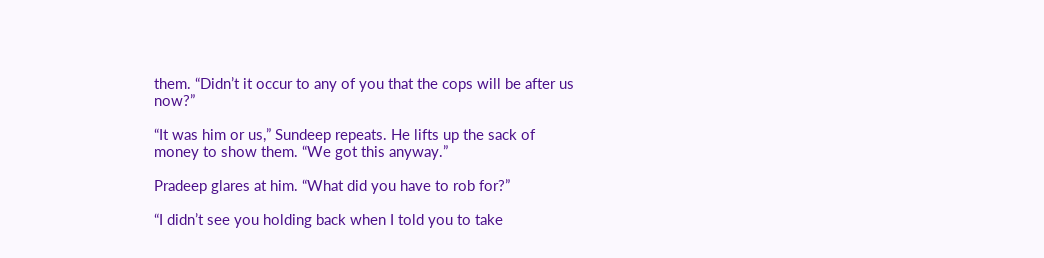them. “Didn’t it occur to any of you that the cops will be after us now?”

“It was him or us,” Sundeep repeats. He lifts up the sack of money to show them. “We got this anyway.”

Pradeep glares at him. “What did you have to rob for?”

“I didn’t see you holding back when I told you to take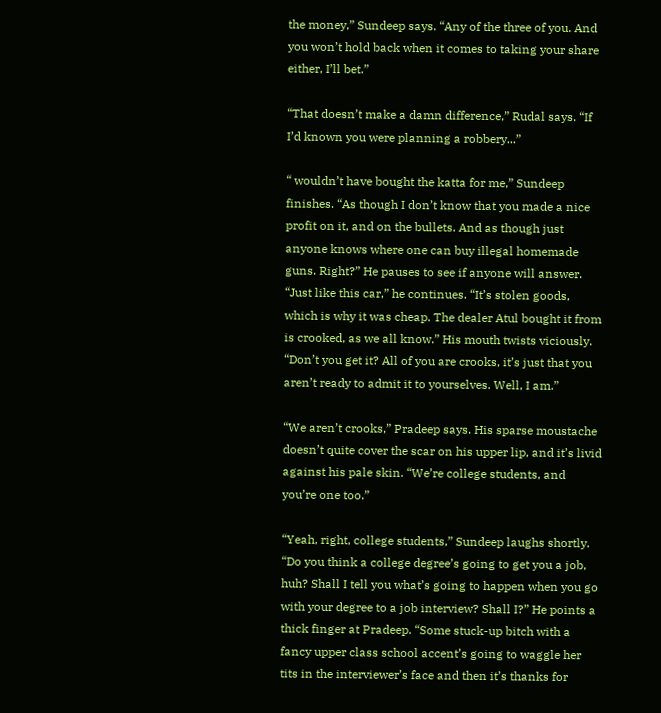the money,” Sundeep says. “Any of the three of you. And you won’t hold back when it comes to taking your share either, I’ll bet.”

“That doesn’t make a damn difference,” Rudal says. “If I’d known you were planning a robbery...”

“ wouldn’t have bought the katta for me,” Sundeep finishes. “As though I don’t know that you made a nice profit on it, and on the bullets. And as though just anyone knows where one can buy illegal homemade guns. Right?” He pauses to see if anyone will answer. “Just like this car,” he continues. “It’s stolen goods, which is why it was cheap. The dealer Atul bought it from is crooked, as we all know.” His mouth twists viciously. “Don’t you get it? All of you are crooks, it’s just that you aren’t ready to admit it to yourselves. Well, I am.”

“We aren’t crooks,” Pradeep says. His sparse moustache doesn’t quite cover the scar on his upper lip, and it’s livid against his pale skin. “We’re college students, and you’re one too.”

“Yeah, right, college students,” Sundeep laughs shortly. “Do you think a college degree’s going to get you a job, huh? Shall I tell you what’s going to happen when you go with your degree to a job interview? Shall I?” He points a thick finger at Pradeep. “Some stuck-up bitch with a fancy upper class school accent’s going to waggle her tits in the interviewer’s face and then it’s thanks for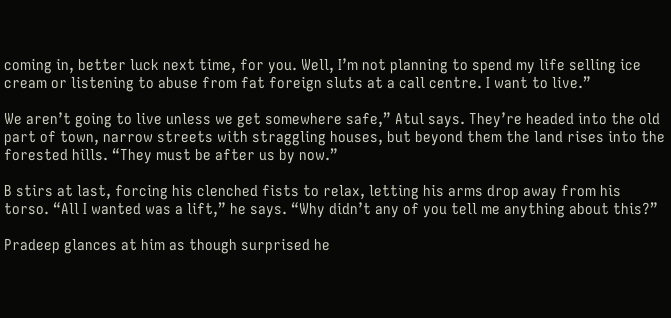coming in, better luck next time, for you. Well, I’m not planning to spend my life selling ice cream or listening to abuse from fat foreign sluts at a call centre. I want to live.”

We aren’t going to live unless we get somewhere safe,” Atul says. They’re headed into the old part of town, narrow streets with straggling houses, but beyond them the land rises into the forested hills. “They must be after us by now.”

B stirs at last, forcing his clenched fists to relax, letting his arms drop away from his torso. “All I wanted was a lift,” he says. “Why didn’t any of you tell me anything about this?”

Pradeep glances at him as though surprised he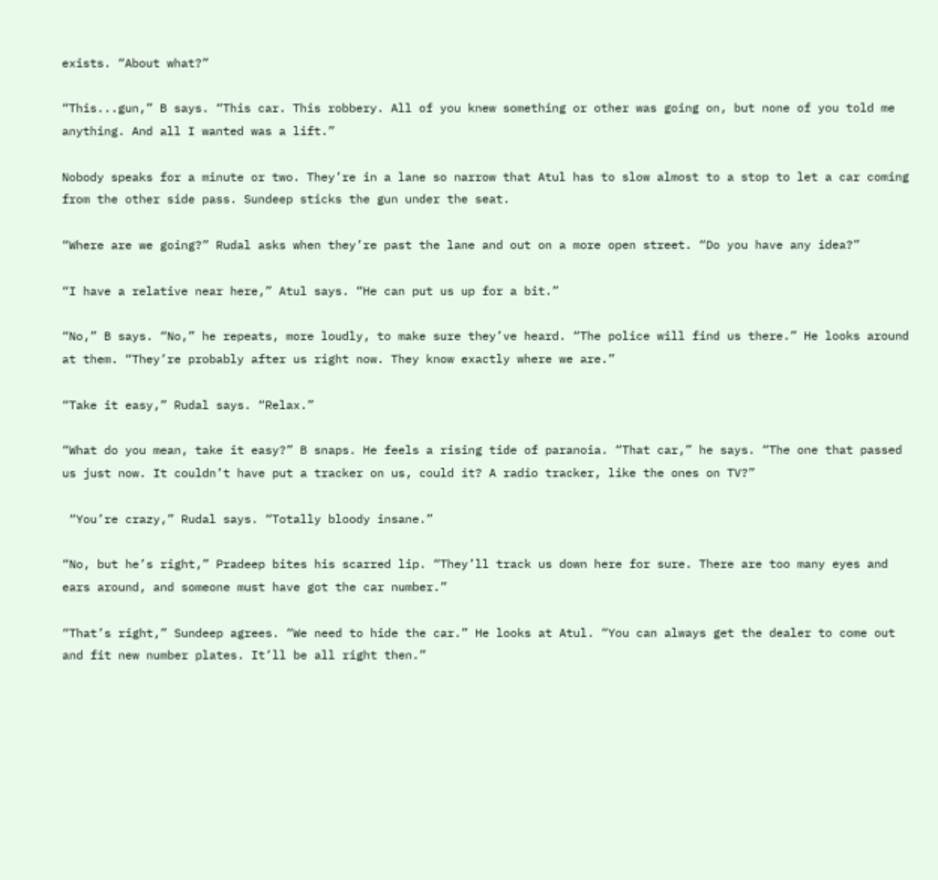exists. “About what?”

“This...gun,” B says. “This car. This robbery. All of you knew something or other was going on, but none of you told me anything. And all I wanted was a lift.”

Nobody speaks for a minute or two. They’re in a lane so narrow that Atul has to slow almost to a stop to let a car coming from the other side pass. Sundeep sticks the gun under the seat.

“Where are we going?” Rudal asks when they’re past the lane and out on a more open street. “Do you have any idea?”

“I have a relative near here,” Atul says. “He can put us up for a bit.”

“No,” B says. “No,” he repeats, more loudly, to make sure they’ve heard. “The police will find us there.” He looks around at them. “They’re probably after us right now. They know exactly where we are.”

“Take it easy,” Rudal says. “Relax.”

“What do you mean, take it easy?” B snaps. He feels a rising tide of paranoia. “That car,” he says. “The one that passed us just now. It couldn’t have put a tracker on us, could it? A radio tracker, like the ones on TV?”

 “You’re crazy,” Rudal says. “Totally bloody insane.”

“No, but he’s right,” Pradeep bites his scarred lip. “They’ll track us down here for sure. There are too many eyes and ears around, and someone must have got the car number.”

“That’s right,” Sundeep agrees. “We need to hide the car.” He looks at Atul. “You can always get the dealer to come out and fit new number plates. It’ll be all right then.”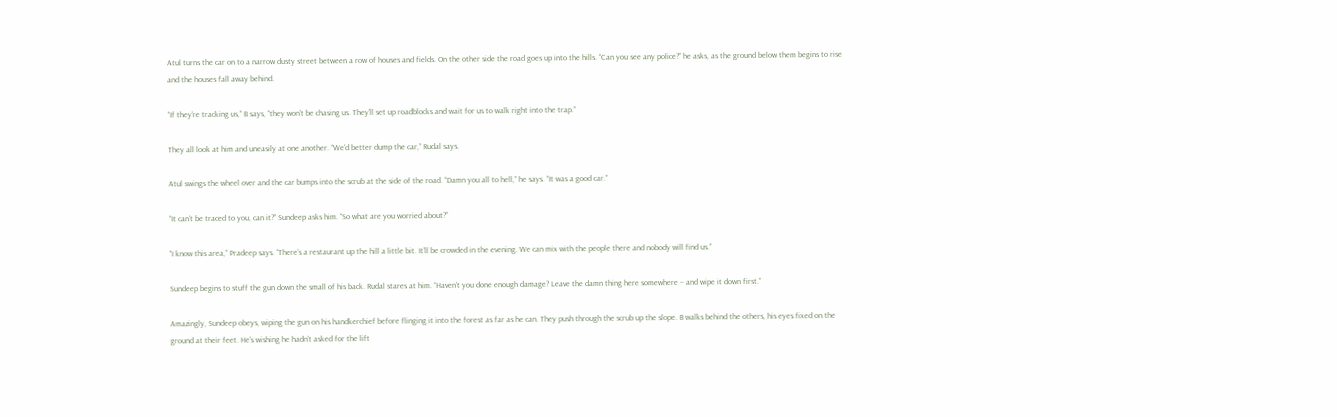Atul turns the car on to a narrow dusty street between a row of houses and fields. On the other side the road goes up into the hills. “Can you see any police?” he asks, as the ground below them begins to rise and the houses fall away behind.

“If they’re tracking us,” B says, “they won’t be chasing us. They’ll set up roadblocks and wait for us to walk right into the trap.”

They all look at him and uneasily at one another. “We’d better dump the car,” Rudal says.

Atul swings the wheel over and the car bumps into the scrub at the side of the road. “Damn you all to hell,” he says. “It was a good car.”

“It can’t be traced to you, can it?” Sundeep asks him. “So what are you worried about?”

“I know this area,” Pradeep says. “There’s a restaurant up the hill a little bit. It’ll be crowded in the evening. We can mix with the people there and nobody will find us.”

Sundeep begins to stuff the gun down the small of his back. Rudal stares at him. “Haven’t you done enough damage? Leave the damn thing here somewhere – and wipe it down first.”

Amazingly, Sundeep obeys, wiping the gun on his handkerchief before flinging it into the forest as far as he can. They push through the scrub up the slope. B walks behind the others, his eyes fixed on the ground at their feet. He’s wishing he hadn’t asked for the lift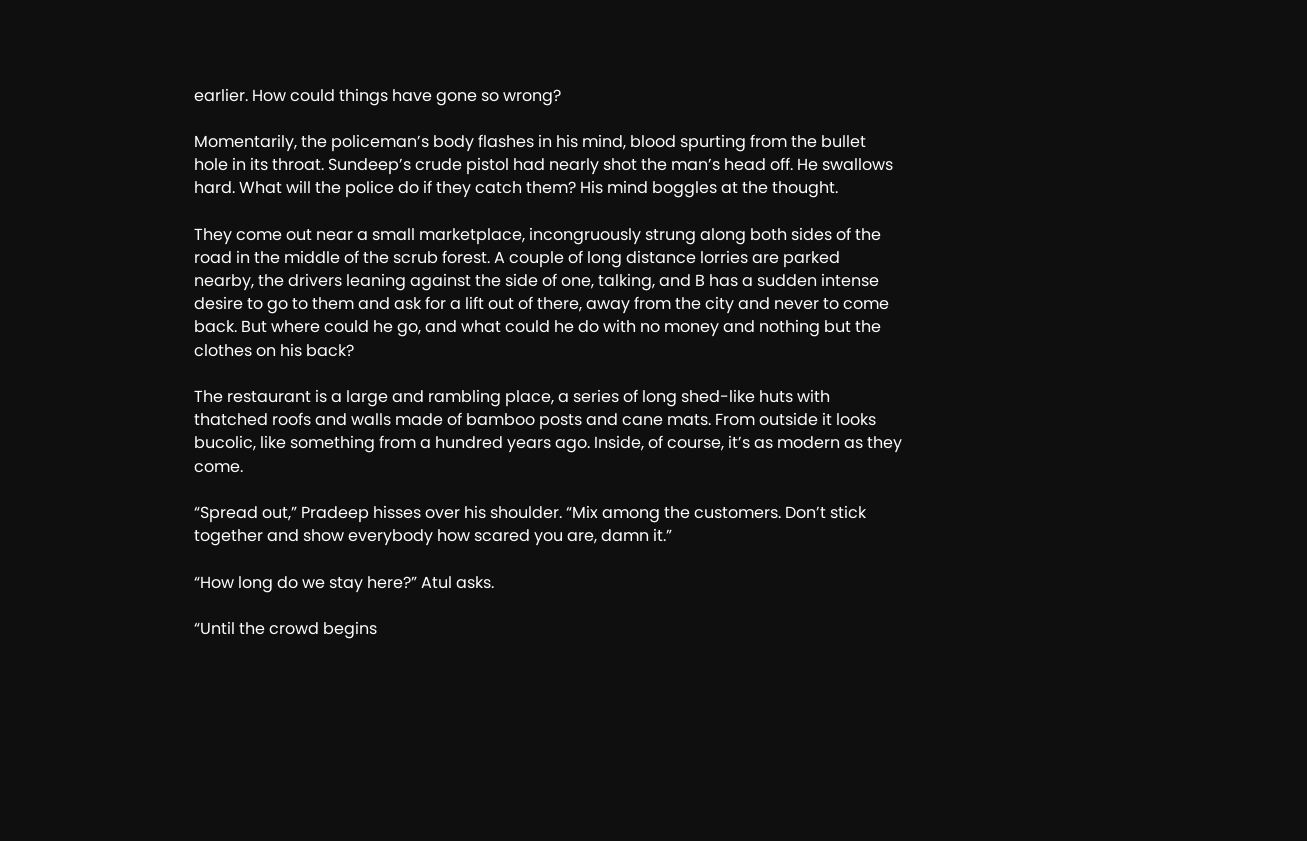earlier. How could things have gone so wrong?

Momentarily, the policeman’s body flashes in his mind, blood spurting from the bullet hole in its throat. Sundeep’s crude pistol had nearly shot the man’s head off. He swallows hard. What will the police do if they catch them? His mind boggles at the thought.

They come out near a small marketplace, incongruously strung along both sides of the road in the middle of the scrub forest. A couple of long distance lorries are parked nearby, the drivers leaning against the side of one, talking, and B has a sudden intense desire to go to them and ask for a lift out of there, away from the city and never to come back. But where could he go, and what could he do with no money and nothing but the clothes on his back?

The restaurant is a large and rambling place, a series of long shed-like huts with thatched roofs and walls made of bamboo posts and cane mats. From outside it looks bucolic, like something from a hundred years ago. Inside, of course, it’s as modern as they come.

“Spread out,” Pradeep hisses over his shoulder. “Mix among the customers. Don’t stick together and show everybody how scared you are, damn it.”

“How long do we stay here?” Atul asks.

“Until the crowd begins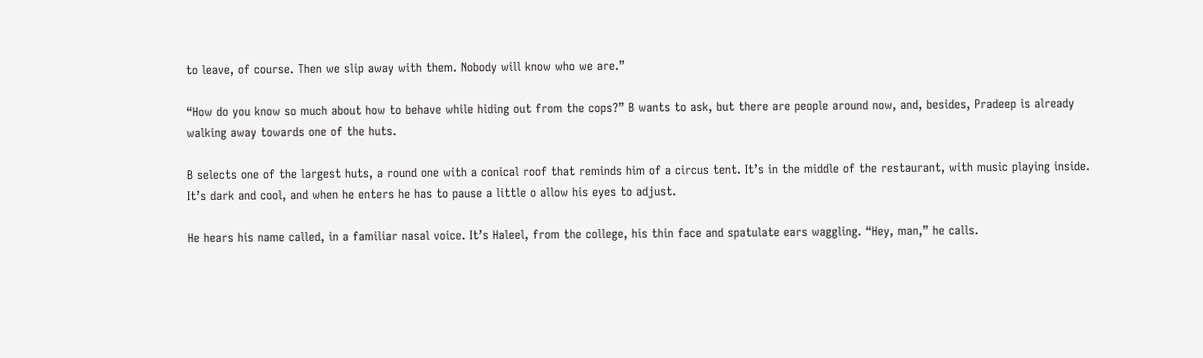to leave, of course. Then we slip away with them. Nobody will know who we are.”

“How do you know so much about how to behave while hiding out from the cops?” B wants to ask, but there are people around now, and, besides, Pradeep is already walking away towards one of the huts.

B selects one of the largest huts, a round one with a conical roof that reminds him of a circus tent. It’s in the middle of the restaurant, with music playing inside. It’s dark and cool, and when he enters he has to pause a little o allow his eyes to adjust.

He hears his name called, in a familiar nasal voice. It’s Haleel, from the college, his thin face and spatulate ears waggling. “Hey, man,” he calls.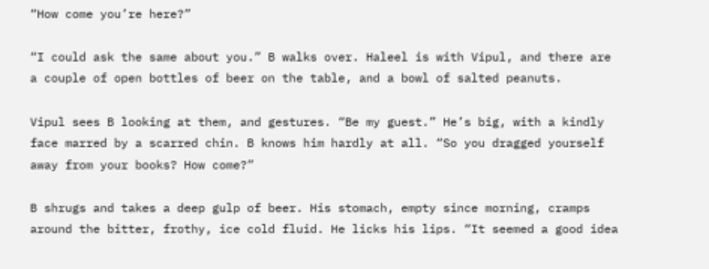“How come you’re here?”

“I could ask the same about you.” B walks over. Haleel is with Vipul, and there are a couple of open bottles of beer on the table, and a bowl of salted peanuts.

Vipul sees B looking at them, and gestures. “Be my guest.” He’s big, with a kindly face marred by a scarred chin. B knows him hardly at all. “So you dragged yourself away from your books? How come?”

B shrugs and takes a deep gulp of beer. His stomach, empty since morning, cramps around the bitter, frothy, ice cold fluid. He licks his lips. “It seemed a good idea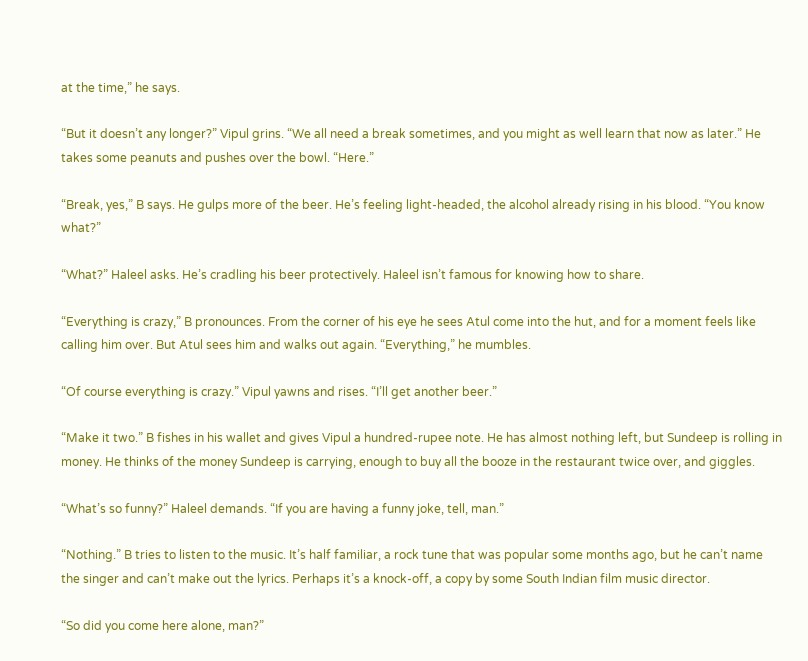at the time,” he says.

“But it doesn’t any longer?” Vipul grins. “We all need a break sometimes, and you might as well learn that now as later.” He takes some peanuts and pushes over the bowl. “Here.”

“Break, yes,” B says. He gulps more of the beer. He’s feeling light-headed, the alcohol already rising in his blood. “You know what?”

“What?” Haleel asks. He’s cradling his beer protectively. Haleel isn’t famous for knowing how to share.

“Everything is crazy,” B pronounces. From the corner of his eye he sees Atul come into the hut, and for a moment feels like calling him over. But Atul sees him and walks out again. “Everything,” he mumbles.

“Of course everything is crazy.” Vipul yawns and rises. “I’ll get another beer.”

“Make it two.” B fishes in his wallet and gives Vipul a hundred-rupee note. He has almost nothing left, but Sundeep is rolling in money. He thinks of the money Sundeep is carrying, enough to buy all the booze in the restaurant twice over, and giggles.

“What’s so funny?” Haleel demands. “If you are having a funny joke, tell, man.”

“Nothing.” B tries to listen to the music. It’s half familiar, a rock tune that was popular some months ago, but he can’t name the singer and can’t make out the lyrics. Perhaps it’s a knock-off, a copy by some South Indian film music director.

“So did you come here alone, man?”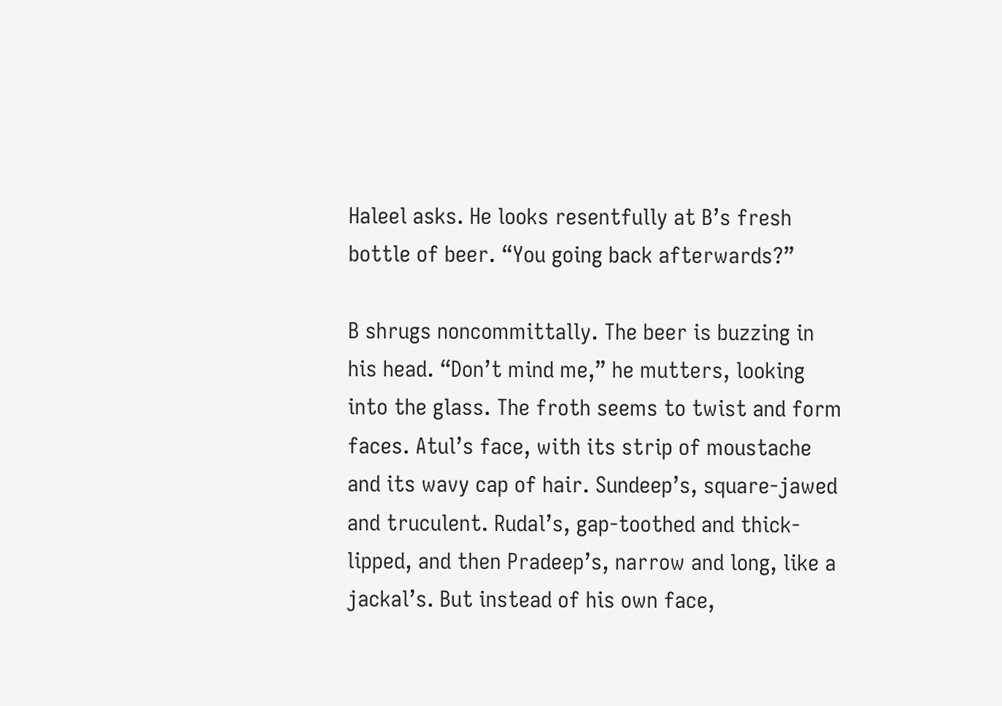Haleel asks. He looks resentfully at B’s fresh bottle of beer. “You going back afterwards?”

B shrugs noncommittally. The beer is buzzing in his head. “Don’t mind me,” he mutters, looking into the glass. The froth seems to twist and form faces. Atul’s face, with its strip of moustache and its wavy cap of hair. Sundeep’s, square-jawed and truculent. Rudal’s, gap-toothed and thick-lipped, and then Pradeep’s, narrow and long, like a jackal’s. But instead of his own face,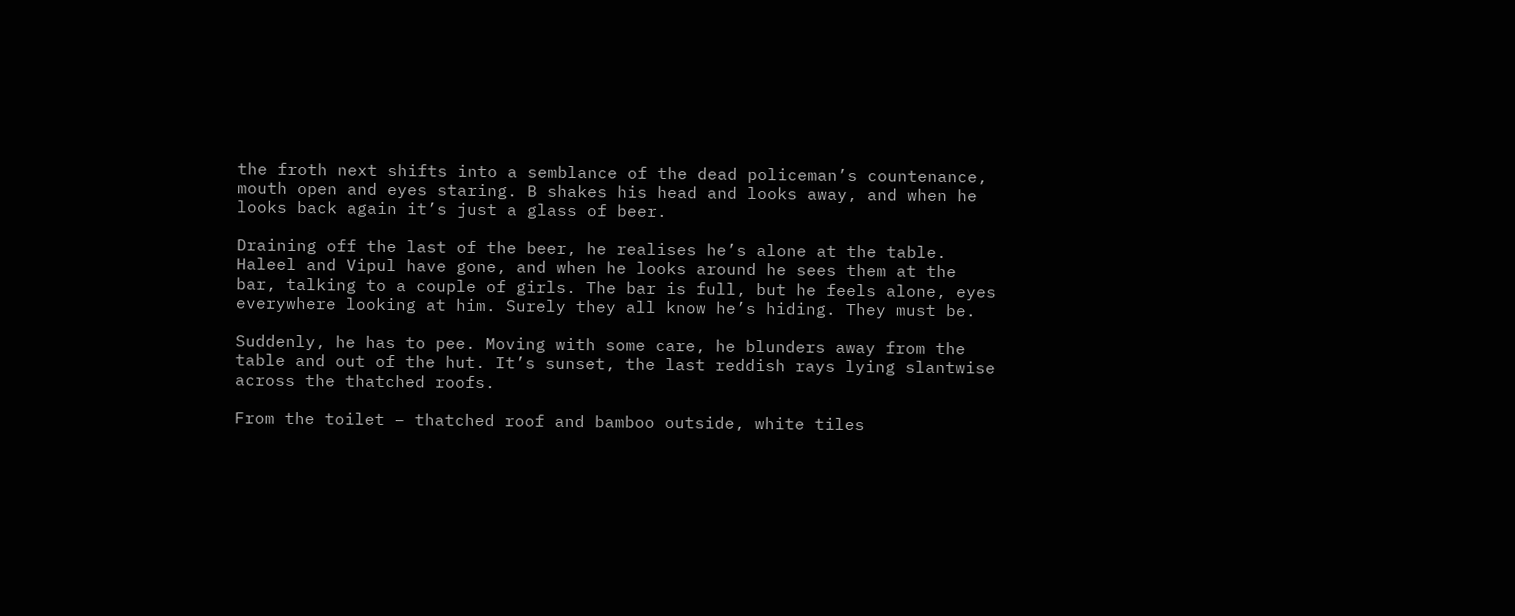the froth next shifts into a semblance of the dead policeman’s countenance, mouth open and eyes staring. B shakes his head and looks away, and when he looks back again it’s just a glass of beer.

Draining off the last of the beer, he realises he’s alone at the table. Haleel and Vipul have gone, and when he looks around he sees them at the bar, talking to a couple of girls. The bar is full, but he feels alone, eyes everywhere looking at him. Surely they all know he’s hiding. They must be.

Suddenly, he has to pee. Moving with some care, he blunders away from the table and out of the hut. It’s sunset, the last reddish rays lying slantwise across the thatched roofs.

From the toilet – thatched roof and bamboo outside, white tiles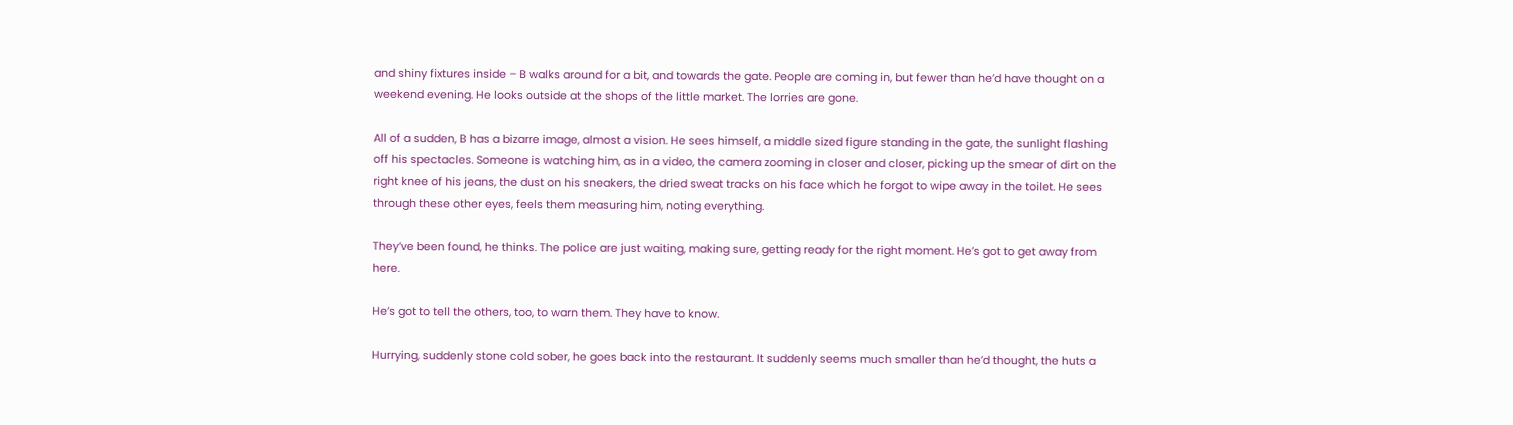and shiny fixtures inside – B walks around for a bit, and towards the gate. People are coming in, but fewer than he’d have thought on a weekend evening. He looks outside at the shops of the little market. The lorries are gone.

All of a sudden, B has a bizarre image, almost a vision. He sees himself, a middle sized figure standing in the gate, the sunlight flashing off his spectacles. Someone is watching him, as in a video, the camera zooming in closer and closer, picking up the smear of dirt on the right knee of his jeans, the dust on his sneakers, the dried sweat tracks on his face which he forgot to wipe away in the toilet. He sees through these other eyes, feels them measuring him, noting everything.

They’ve been found, he thinks. The police are just waiting, making sure, getting ready for the right moment. He’s got to get away from here.

He’s got to tell the others, too, to warn them. They have to know.

Hurrying, suddenly stone cold sober, he goes back into the restaurant. It suddenly seems much smaller than he’d thought, the huts a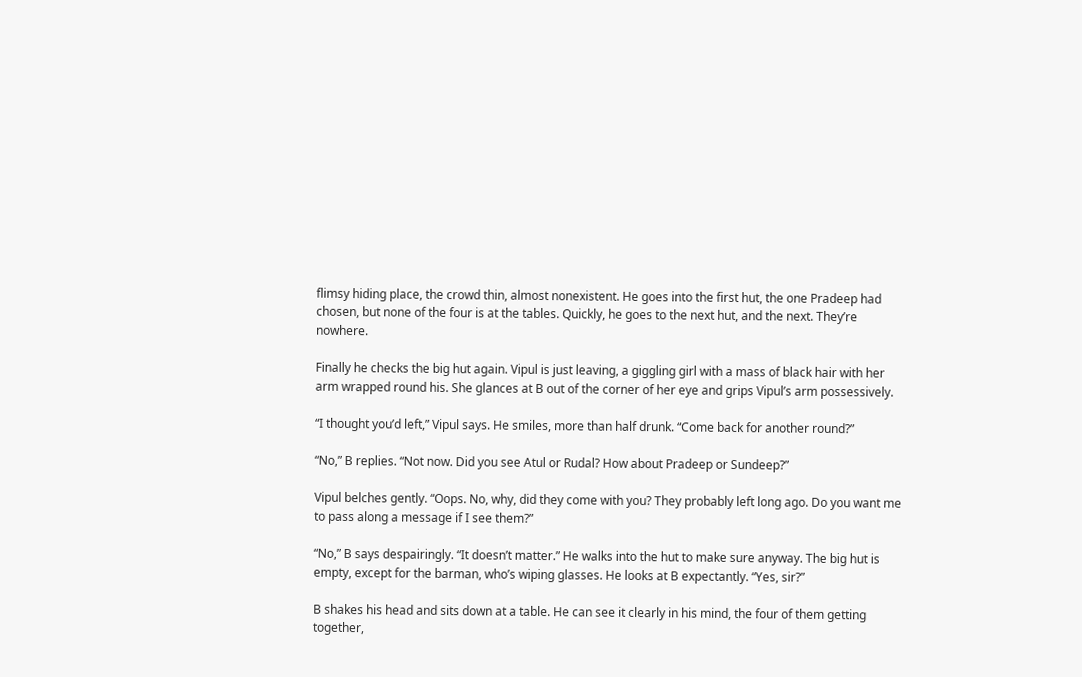flimsy hiding place, the crowd thin, almost nonexistent. He goes into the first hut, the one Pradeep had chosen, but none of the four is at the tables. Quickly, he goes to the next hut, and the next. They’re nowhere.

Finally he checks the big hut again. Vipul is just leaving, a giggling girl with a mass of black hair with her arm wrapped round his. She glances at B out of the corner of her eye and grips Vipul’s arm possessively.

“I thought you’d left,” Vipul says. He smiles, more than half drunk. “Come back for another round?”

“No,” B replies. “Not now. Did you see Atul or Rudal? How about Pradeep or Sundeep?”

Vipul belches gently. “Oops. No, why, did they come with you? They probably left long ago. Do you want me to pass along a message if I see them?”

“No,” B says despairingly. “It doesn’t matter.” He walks into the hut to make sure anyway. The big hut is empty, except for the barman, who’s wiping glasses. He looks at B expectantly. “Yes, sir?”

B shakes his head and sits down at a table. He can see it clearly in his mind, the four of them getting together,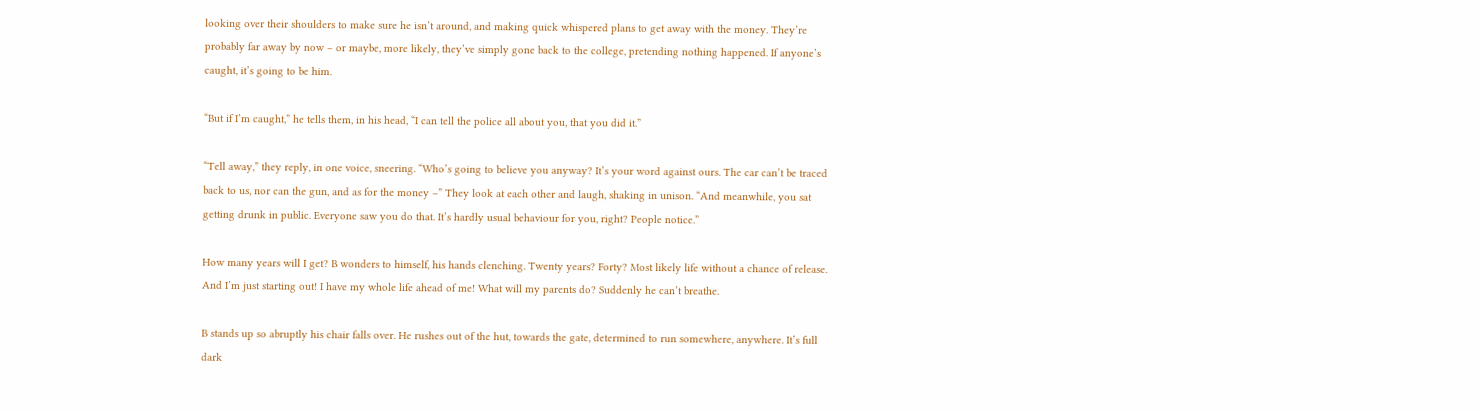looking over their shoulders to make sure he isn’t around, and making quick whispered plans to get away with the money. They’re probably far away by now – or maybe, more likely, they’ve simply gone back to the college, pretending nothing happened. If anyone’s caught, it’s going to be him.

“But if I’m caught,” he tells them, in his head, “I can tell the police all about you, that you did it.”

“Tell away,” they reply, in one voice, sneering. “Who’s going to believe you anyway? It’s your word against ours. The car can’t be traced back to us, nor can the gun, and as for the money –” They look at each other and laugh, shaking in unison. “And meanwhile, you sat getting drunk in public. Everyone saw you do that. It’s hardly usual behaviour for you, right? People notice.”

How many years will I get? B wonders to himself, his hands clenching. Twenty years? Forty? Most likely life without a chance of release. And I’m just starting out! I have my whole life ahead of me! What will my parents do? Suddenly he can’t breathe.

B stands up so abruptly his chair falls over. He rushes out of the hut, towards the gate, determined to run somewhere, anywhere. It’s full dark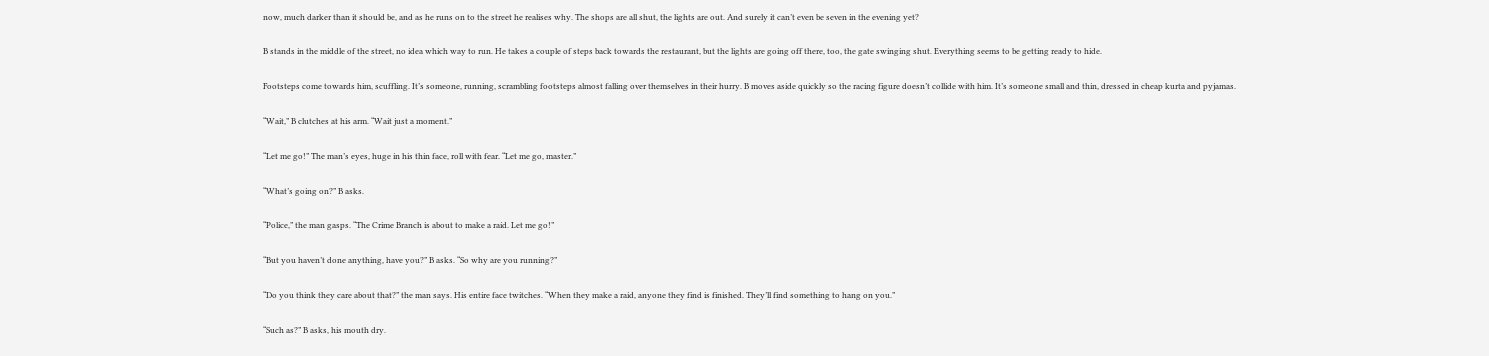now, much darker than it should be, and as he runs on to the street he realises why. The shops are all shut, the lights are out. And surely it can’t even be seven in the evening yet?

B stands in the middle of the street, no idea which way to run. He takes a couple of steps back towards the restaurant, but the lights are going off there, too, the gate swinging shut. Everything seems to be getting ready to hide.

Footsteps come towards him, scuffling. It’s someone, running, scrambling footsteps almost falling over themselves in their hurry. B moves aside quickly so the racing figure doesn’t collide with him. It’s someone small and thin, dressed in cheap kurta and pyjamas.

“Wait,” B clutches at his arm. “Wait just a moment.”

“Let me go!” The man’s eyes, huge in his thin face, roll with fear. “Let me go, master.”

“What’s going on?” B asks.

“Police,” the man gasps. “The Crime Branch is about to make a raid. Let me go!”

“But you haven’t done anything, have you?” B asks. “So why are you running?”

“Do you think they care about that?” the man says. His entire face twitches. “When they make a raid, anyone they find is finished. They’ll find something to hang on you.”

“Such as?” B asks, his mouth dry.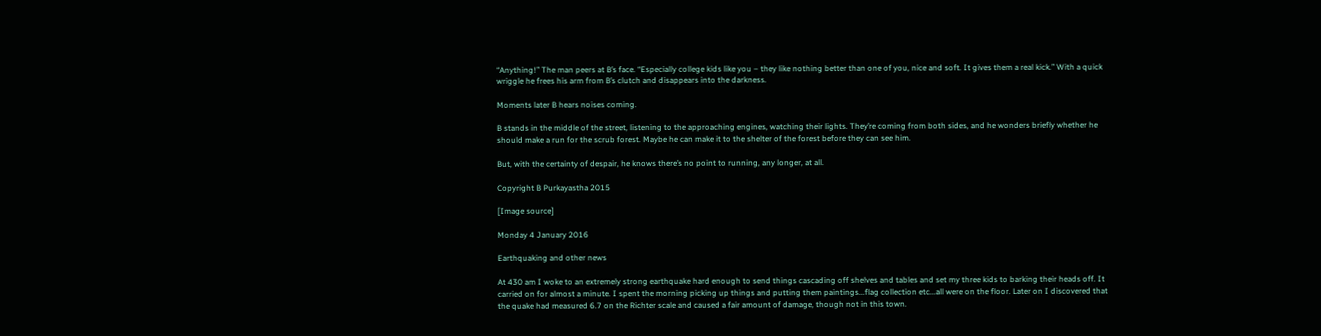“Anything!” The man peers at B’s face. “Especially college kids like you – they like nothing better than one of you, nice and soft. It gives them a real kick.” With a quick wriggle he frees his arm from B’s clutch and disappears into the darkness.

Moments later B hears noises coming.

B stands in the middle of the street, listening to the approaching engines, watching their lights. They’re coming from both sides, and he wonders briefly whether he should make a run for the scrub forest. Maybe he can make it to the shelter of the forest before they can see him.

But, with the certainty of despair, he knows there’s no point to running, any longer, at all.

Copyright B Purkayastha 2015

[Image source]

Monday 4 January 2016

Earthquaking and other news

At 430 am I woke to an extremely strong earthquake hard enough to send things cascading off shelves and tables and set my three kids to barking their heads off. It carried on for almost a minute. I spent the morning picking up things and putting them paintings...flag collection etc...all were on the floor. Later on I discovered that the quake had measured 6.7 on the Richter scale and caused a fair amount of damage, though not in this town.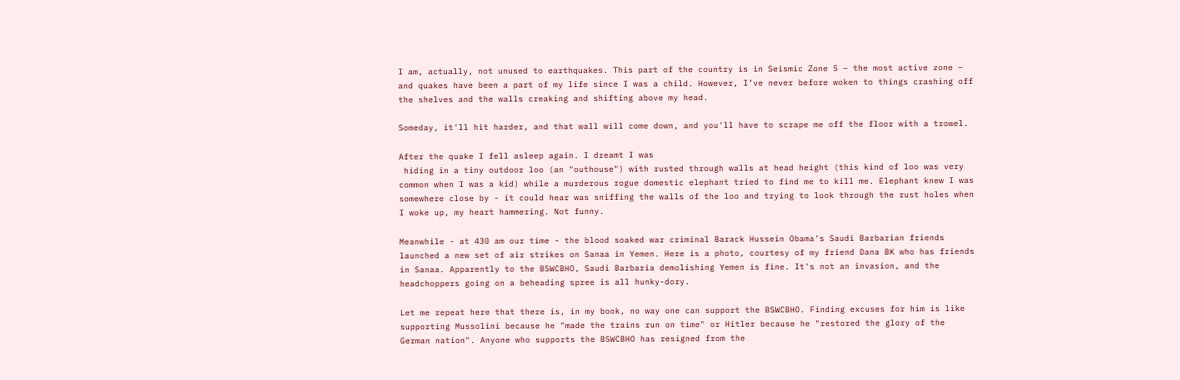I am, actually, not unused to earthquakes. This part of the country is in Seismic Zone 5 – the most active zone – and quakes have been a part of my life since I was a child. However, I’ve never before woken to things crashing off the shelves and the walls creaking and shifting above my head.

Someday, it'll hit harder, and that wall will come down, and you'll have to scrape me off the floor with a trowel.

After the quake I fell asleep again. I dreamt I was
 hiding in a tiny outdoor loo (an "outhouse") with rusted through walls at head height (this kind of loo was very common when I was a kid) while a murderous rogue domestic elephant tried to find me to kill me. Elephant knew I was somewhere close by - it could hear was sniffing the walls of the loo and trying to look through the rust holes when I woke up, my heart hammering. Not funny.

Meanwhile - at 430 am our time - the blood soaked war criminal Barack Hussein Obama's Saudi Barbarian friends launched a new set of air strikes on Sanaa in Yemen. Here is a photo, courtesy of my friend Dana BK who has friends in Sanaa. Apparently to the BSWCBHO, Saudi Barbaria demolishing Yemen is fine. It's not an invasion, and the headchoppers going on a beheading spree is all hunky-dory.

Let me repeat here that there is, in my book, no way one can support the BSWCBHO. Finding excuses for him is like supporting Mussolini because he "made the trains run on time" or Hitler because he "restored the glory of the German nation". Anyone who supports the BSWCBHO has resigned from the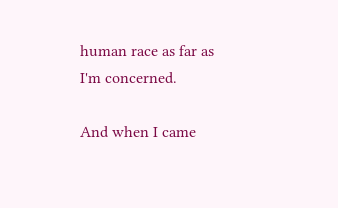human race as far as I'm concerned.

And when I came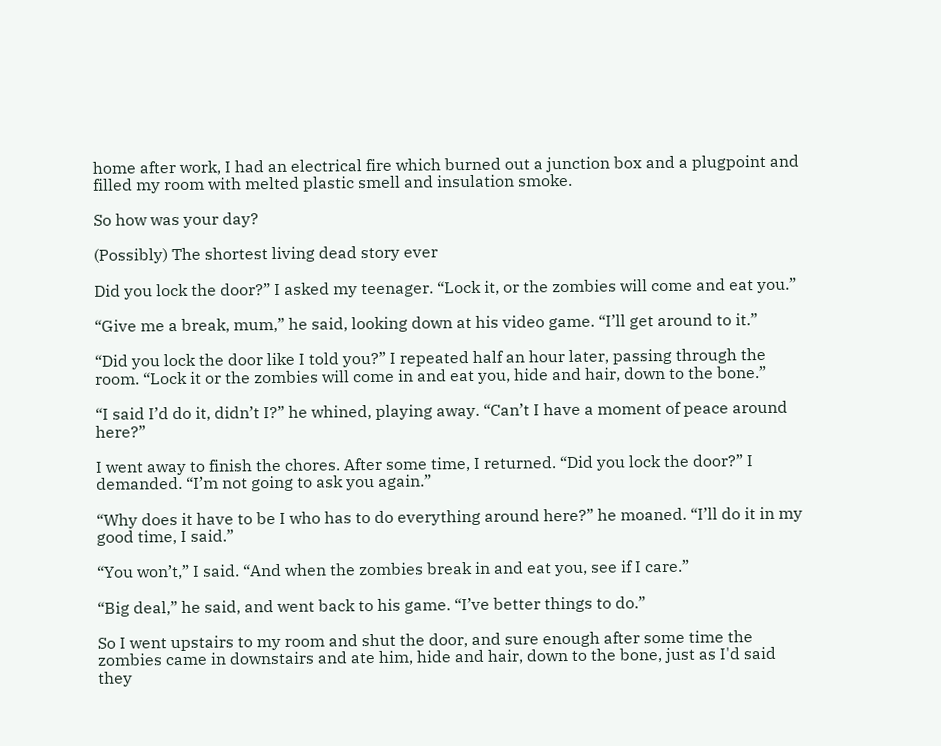home after work, I had an electrical fire which burned out a junction box and a plugpoint and filled my room with melted plastic smell and insulation smoke.

So how was your day?

(Possibly) The shortest living dead story ever

Did you lock the door?” I asked my teenager. “Lock it, or the zombies will come and eat you.”

“Give me a break, mum,” he said, looking down at his video game. “I’ll get around to it.”

“Did you lock the door like I told you?” I repeated half an hour later, passing through the room. “Lock it or the zombies will come in and eat you, hide and hair, down to the bone.”

“I said I’d do it, didn’t I?” he whined, playing away. “Can’t I have a moment of peace around here?”

I went away to finish the chores. After some time, I returned. “Did you lock the door?” I demanded. “I’m not going to ask you again.”

“Why does it have to be I who has to do everything around here?” he moaned. “I’ll do it in my good time, I said.”

“You won’t,” I said. “And when the zombies break in and eat you, see if I care.”

“Big deal,” he said, and went back to his game. “I’ve better things to do.”

So I went upstairs to my room and shut the door, and sure enough after some time the zombies came in downstairs and ate him, hide and hair, down to the bone, just as I'd said they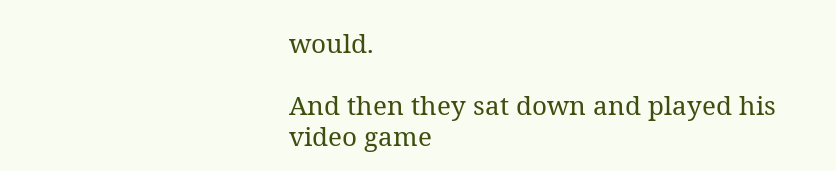would.

And then they sat down and played his video game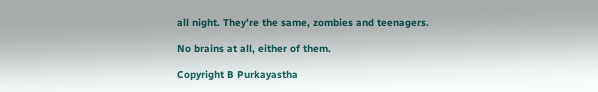all night. They’re the same, zombies and teenagers.

No brains at all, either of them.

Copyright B Purkayastha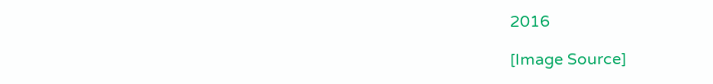2016

[Image Source]